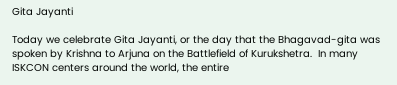Gita Jayanti

Today we celebrate Gita Jayanti, or the day that the Bhagavad-gita was spoken by Krishna to Arjuna on the Battlefield of Kurukshetra.  In many ISKCON centers around the world, the entire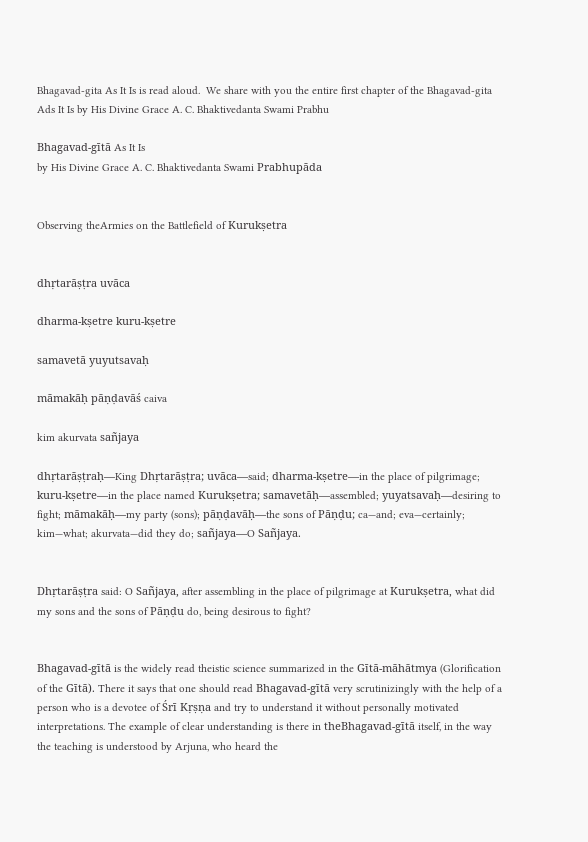Bhagavad-gita As It Is is read aloud.  We share with you the entire first chapter of the Bhagavad-gita Ads It Is by His Divine Grace A. C. Bhaktivedanta Swami Prabhu

Bhagavad-gītā As It Is
by His Divine Grace A. C. Bhaktivedanta Swami Prabhupāda


Observing theArmies on the Battlefield of Kurukṣetra


dhṛtarāṣṭra uvāca

dharma-kṣetre kuru-kṣetre

samavetā yuyutsavaḥ

māmakāḥ pāṇḍavāś caiva

kim akurvata sañjaya

dhṛtarāṣṭraḥ—King Dhṛtarāṣṭra; uvāca—said; dharma-kṣetre—in the place of pilgrimage; kuru-kṣetre—in the place named Kurukṣetra; samavetāḥ—assembled; yuyatsavaḥ—desiring to fight; māmakāḥ—my party (sons); pāṇḍavāḥ—the sons of Pāṇḍu; ca—and; eva—certainly; kim—what; akurvata—did they do; sañjaya—O Sañjaya.


Dhṛtarāṣṭra said: O Sañjaya, after assembling in the place of pilgrimage at Kurukṣetra, what did my sons and the sons of Pāṇḍu do, being desirous to fight?


Bhagavad-gītā is the widely read theistic science summarized in the Gītā-māhātmya (Glorification of the Gītā). There it says that one should read Bhagavad-gītā very scrutinizingly with the help of a person who is a devotee of Śrī Kṛṣṇa and try to understand it without personally motivated interpretations. The example of clear understanding is there in theBhagavad-gītā itself, in the way the teaching is understood by Arjuna, who heard the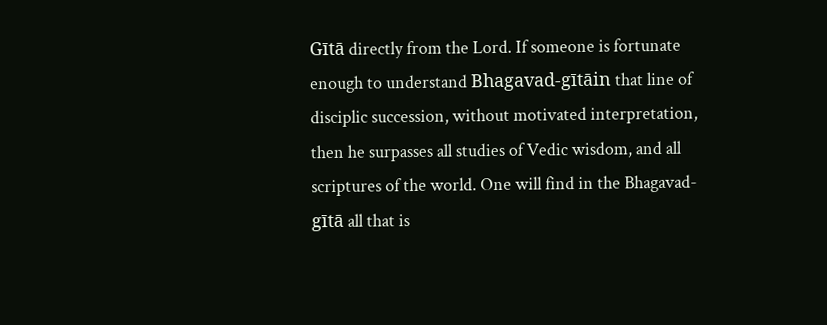Gītā directly from the Lord. If someone is fortunate enough to understand Bhagavad-gītāin that line of disciplic succession, without motivated interpretation, then he surpasses all studies of Vedic wisdom, and all scriptures of the world. One will find in the Bhagavad-gītā all that is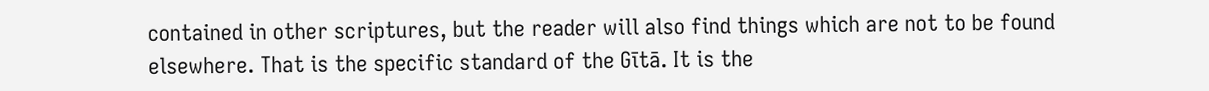contained in other scriptures, but the reader will also find things which are not to be found elsewhere. That is the specific standard of the Gītā. It is the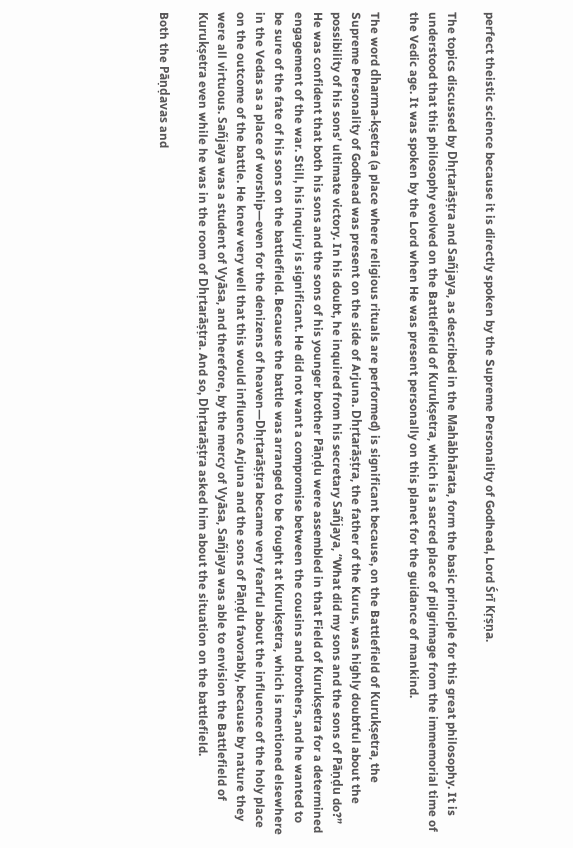perfect theistic science because it is directly spoken by the Supreme Personality of Godhead, Lord Śrī Kṛṣṇa.

The topics discussed by Dhṛtarāṣṭra and Sañjaya, as described in the Mahābhārata, form the basic principle for this great philosophy. It is understood that this philosophy evolved on the Battlefield of Kurukṣetra, which is a sacred place of pilgrimage from the immemorial time of the Vedic age. It was spoken by the Lord when He was present personally on this planet for the guidance of mankind.

The word dharma-kṣetra (a place where religious rituals are performed) is significant because, on the Battlefield of Kurukṣetra, the Supreme Personality of Godhead was present on the side of Arjuna. Dhṛtarāṣṭra, the father of the Kurus, was highly doubtful about the possibility of his sons’ ultimate victory. In his doubt, he inquired from his secretary Sañjaya, “What did my sons and the sons of Pāṇḍu do?” He was confident that both his sons and the sons of his younger brother Pāṇḍu were assembled in that Field of Kurukṣetra for a determined engagement of the war. Still, his inquiry is significant. He did not want a compromise between the cousins and brothers, and he wanted to be sure of the fate of his sons on the battlefield. Because the battle was arranged to be fought at Kurukṣetra, which is mentioned elsewhere in the Vedas as a place of worship—even for the denizens of heaven—Dhṛtarāṣṭra became very fearful about the influence of the holy place on the outcome of the battle. He knew very well that this would influence Arjuna and the sons of Pāṇḍu favorably, because by nature they were all virtuous. Sañjaya was a student of Vyāsa, and therefore, by the mercy of Vyāsa, Sañjaya was able to envision the Battlefield of Kurukṣetra even while he was in the room of Dhṛtarāṣṭra. And so, Dhṛtarāṣṭra asked him about the situation on the battlefield.

Both the Pāṇḍavas and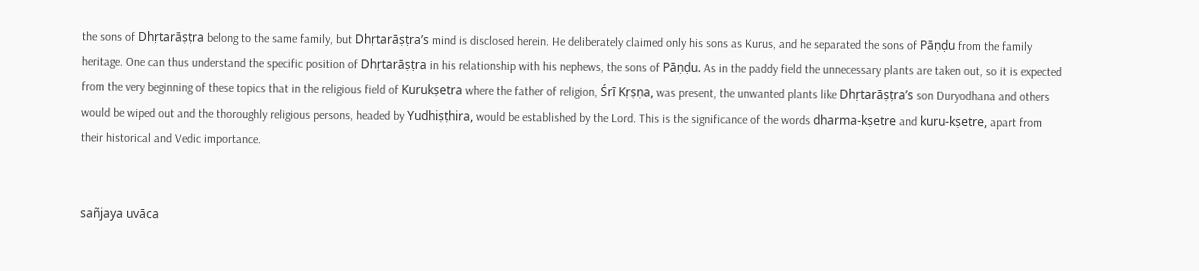the sons of Dhṛtarāṣṭra belong to the same family, but Dhṛtarāṣṭra’s mind is disclosed herein. He deliberately claimed only his sons as Kurus, and he separated the sons of Pāṇḍu from the family heritage. One can thus understand the specific position of Dhṛtarāṣṭra in his relationship with his nephews, the sons of Pāṇḍu. As in the paddy field the unnecessary plants are taken out, so it is expected from the very beginning of these topics that in the religious field of Kurukṣetra where the father of religion, Śrī Kṛṣṇa, was present, the unwanted plants like Dhṛtarāṣṭra’s son Duryodhana and others would be wiped out and the thoroughly religious persons, headed by Yudhiṣṭhira, would be established by the Lord. This is the significance of the words dharma-kṣetre and kuru-kṣetre, apart from their historical and Vedic importance.


sañjaya uvāca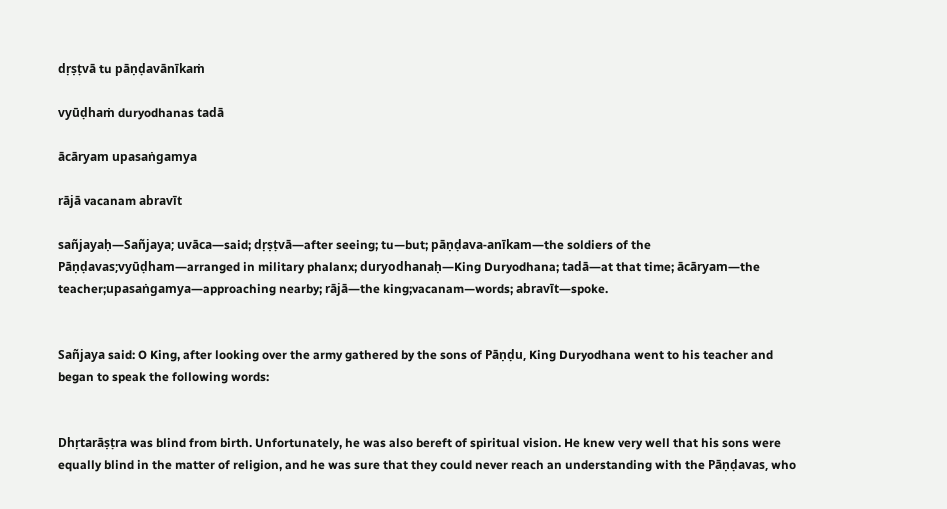dṛṣṭvā tu pāṇḍavānīkaṁ

vyūḍhaṁ duryodhanas tadā

ācāryam upasaṅgamya

rājā vacanam abravīt

sañjayaḥ—Sañjaya; uvāca—said; dṛṣṭvā—after seeing; tu—but; pāṇḍava-anīkam—the soldiers of the Pāṇḍavas;vyūḍham—arranged in military phalanx; duryodhanaḥ—King Duryodhana; tadā—at that time; ācāryam—the teacher;upasaṅgamya—approaching nearby; rājā—the king;vacanam—words; abravīt—spoke.


Sañjaya said: O King, after looking over the army gathered by the sons of Pāṇḍu, King Duryodhana went to his teacher and began to speak the following words:


Dhṛtarāṣṭra was blind from birth. Unfortunately, he was also bereft of spiritual vision. He knew very well that his sons were equally blind in the matter of religion, and he was sure that they could never reach an understanding with the Pāṇḍavas, who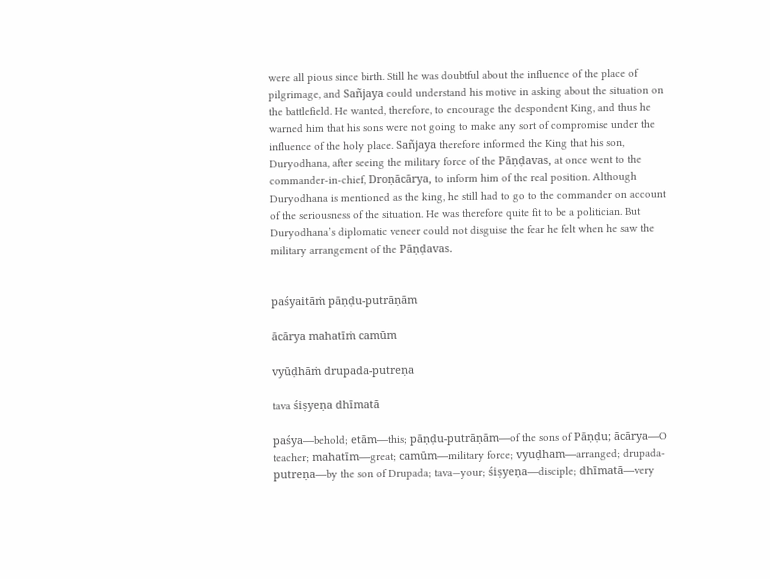were all pious since birth. Still he was doubtful about the influence of the place of pilgrimage, and Sañjaya could understand his motive in asking about the situation on the battlefield. He wanted, therefore, to encourage the despondent King, and thus he warned him that his sons were not going to make any sort of compromise under the influence of the holy place. Sañjaya therefore informed the King that his son, Duryodhana, after seeing the military force of the Pāṇḍavas, at once went to the commander-in-chief, Droṇācārya, to inform him of the real position. Although Duryodhana is mentioned as the king, he still had to go to the commander on account of the seriousness of the situation. He was therefore quite fit to be a politician. But Duryodhana’s diplomatic veneer could not disguise the fear he felt when he saw the military arrangement of the Pāṇḍavas.


paśyaitāṁ pāṇḍu-putrāṇām

ācārya mahatīṁ camūm

vyūḍhāṁ drupada-putreṇa

tava śiṣyeṇa dhīmatā

paśya—behold; etām—this; pāṇḍu-putrāṇām—of the sons of Pāṇḍu; ācārya—O teacher; mahatīm—great; camūm—military force; vyuḍham—arranged; drupada-putreṇa—by the son of Drupada; tava—your; śiṣyeṇa—disciple; dhīmatā—very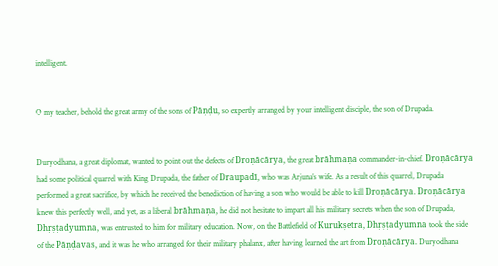intelligent.


O my teacher, behold the great army of the sons of Pāṇḍu, so expertly arranged by your intelligent disciple, the son of Drupada.


Duryodhana, a great diplomat, wanted to point out the defects of Droṇācārya, the great brāhmaṇa commander-in-chief. Droṇācārya had some political quarrel with King Drupada, the father of Draupadī, who was Arjuna’s wife. As a result of this quarrel, Drupada performed a great sacrifice, by which he received the benediction of having a son who would be able to kill Droṇācārya. Droṇācārya knew this perfectly well, and yet, as a liberal brāhmaṇa, he did not hesitate to impart all his military secrets when the son of Drupada, Dhṛṣṭadyumna, was entrusted to him for military education. Now, on the Battlefield of Kurukṣetra, Dhṛṣṭadyumna took the side of the Pāṇḍavas, and it was he who arranged for their military phalanx, after having learned the art from Droṇācārya. Duryodhana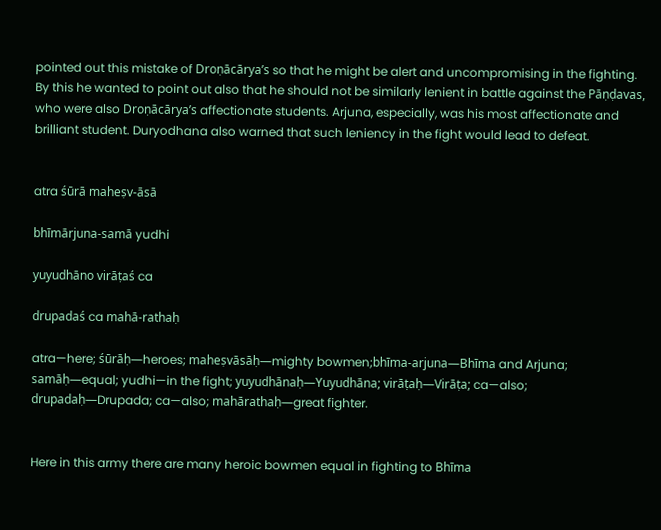pointed out this mistake of Droṇācārya’s so that he might be alert and uncompromising in the fighting. By this he wanted to point out also that he should not be similarly lenient in battle against the Pāṇḍavas, who were also Droṇācārya’s affectionate students. Arjuna, especially, was his most affectionate and brilliant student. Duryodhana also warned that such leniency in the fight would lead to defeat.


atra śūrā maheṣv-āsā

bhīmārjuna-samā yudhi

yuyudhāno virāṭaś ca

drupadaś ca mahā-rathaḥ

atra—here; śūrāḥ—heroes; maheṣvāsāḥ—mighty bowmen;bhīma-arjuna—Bhīma and Arjuna; samāḥ—equal; yudhi—in the fight; yuyudhānaḥ—Yuyudhāna; virāṭaḥ—Virāṭa; ca—also; drupadaḥ—Drupada; ca—also; mahārathaḥ—great fighter.


Here in this army there are many heroic bowmen equal in fighting to Bhīma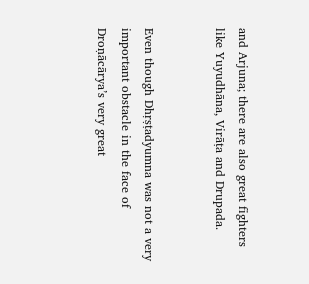and Arjuna; there are also great fighters like Yuyudhāna, Virāṭa and Drupada.


Even though Dhṛṣṭadyumna was not a very important obstacle in the face of Droṇācārya’s very great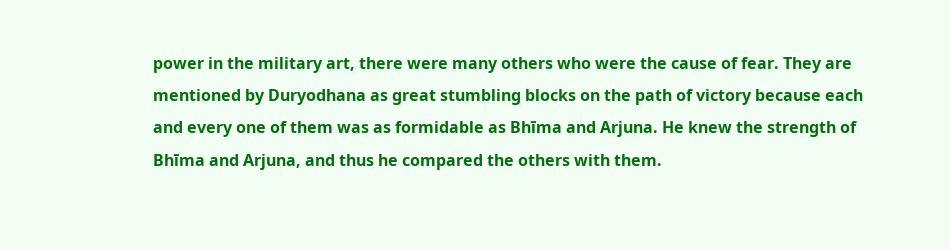power in the military art, there were many others who were the cause of fear. They are mentioned by Duryodhana as great stumbling blocks on the path of victory because each and every one of them was as formidable as Bhīma and Arjuna. He knew the strength of Bhīma and Arjuna, and thus he compared the others with them.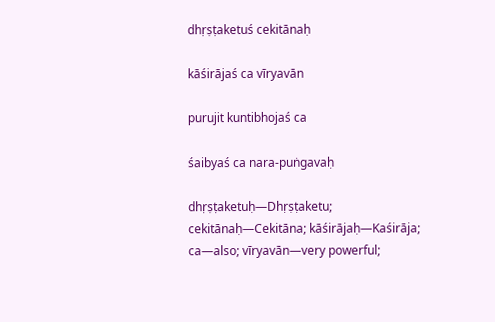dhṛṣṭaketuś cekitānaḥ

kāśirājaś ca vīryavān

purujit kuntibhojaś ca

śaibyaś ca nara-puṅgavaḥ

dhṛṣṭaketuḥ—Dhṛṣṭaketu; cekitānaḥ—Cekitāna; kāśirājaḥ—Kaśirāja; ca—also; vīryavān—very powerful;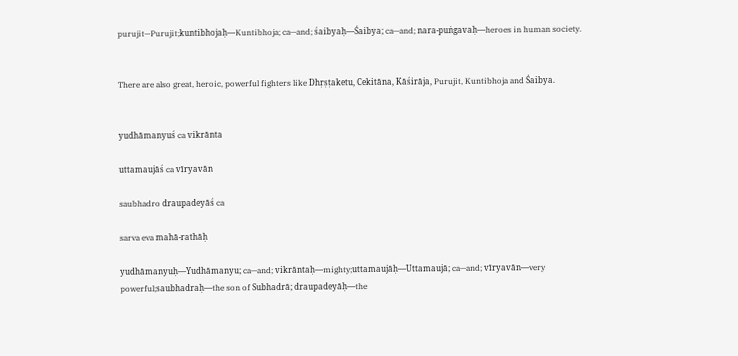purujit—Purujit;kuntibhojaḥ—Kuntibhoja; ca—and; śaibyaḥ—Śaibya; ca—and; nara-puṅgavaḥ—heroes in human society.


There are also great, heroic, powerful fighters like Dhṛṣṭaketu, Cekitāna, Kāśirāja, Purujit, Kuntibhoja and Śaibya.


yudhāmanyuś ca vikrānta

uttamaujāś ca vīryavān

saubhadro draupadeyāś ca

sarva eva mahā-rathāḥ

yudhāmanyuḥ—Yudhāmanyu; ca—and; vikrāntaḥ—mighty;uttamaujāḥ—Uttamaujā; ca—and; vīryavān—very powerful;saubhadraḥ—the son of Subhadrā; draupadeyāḥ—the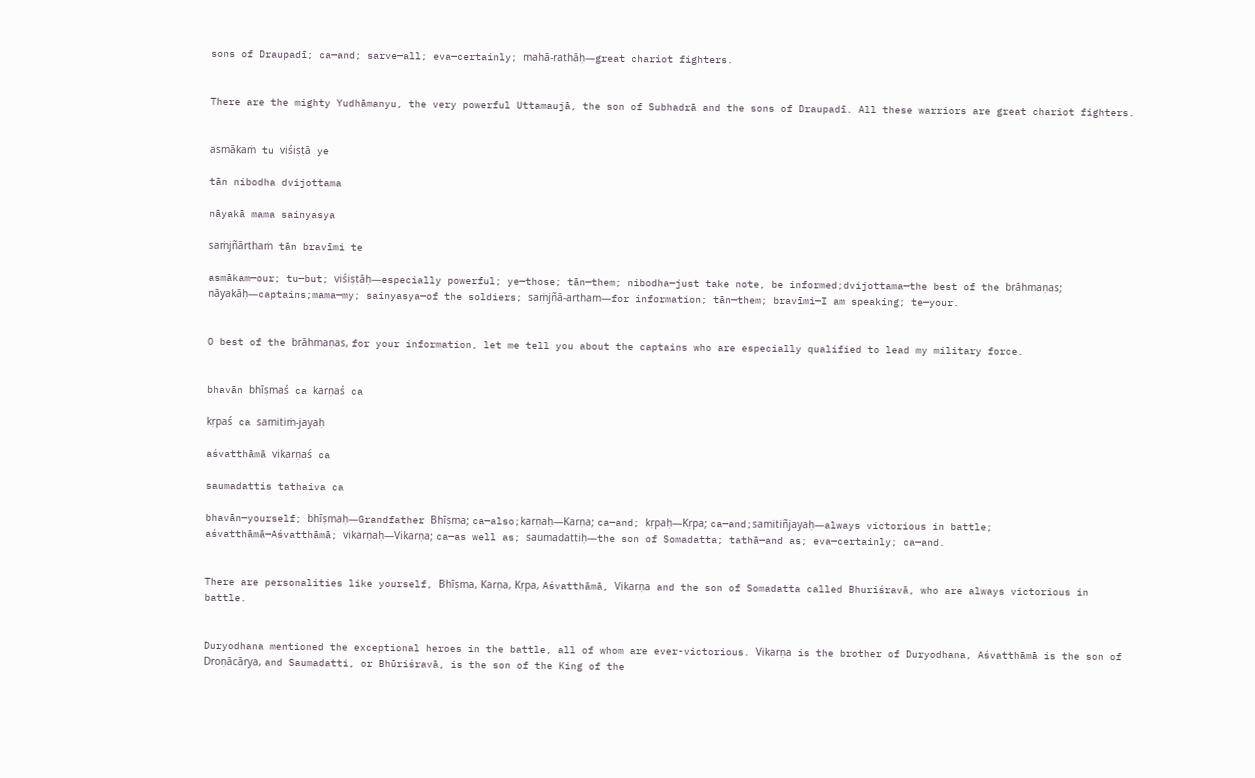sons of Draupadī; ca—and; sarve—all; eva—certainly; mahā-rathāḥ—great chariot fighters.


There are the mighty Yudhāmanyu, the very powerful Uttamaujā, the son of Subhadrā and the sons of Draupadī. All these warriors are great chariot fighters.


asmākaṁ tu viśiṣṭā ye

tān nibodha dvijottama

nāyakā mama sainyasya

saṁjñārthaṁ tān bravīmi te

asmākam—our; tu—but; viśiṣṭāḥ—especially powerful; ye—those; tān—them; nibodha—just take note, be informed;dvijottama—the best of the brāhmaṇas; nāyakāḥ—captains;mama—my; sainyasya—of the soldiers; saṁjñā-artham—for information; tān—them; bravīmi—I am speaking; te—your.


O best of the brāhmaṇas, for your information, let me tell you about the captains who are especially qualified to lead my military force.


bhavān bhīṣmaś ca karṇaś ca

kṛpaś ca samitiṁ-jayaḥ

aśvatthāmā vikarṇaś ca

saumadattis tathaiva ca

bhavān—yourself; bhīṣmaḥ—Grandfather Bhīṣma; ca—also;karṇaḥ—Karṇa; ca—and; kṛpaḥ—Kṛpa; ca—and;samitiñjayaḥ—always victorious in battle; aśvatthāmā—Aśvatthāmā; vikarṇaḥ—Vikarṇa; ca—as well as; saumadattiḥ—the son of Somadatta; tathā—and as; eva—certainly; ca—and.


There are personalities like yourself, Bhīṣma, Karṇa, Kṛpa, Aśvatthāmā, Vikarṇa and the son of Somadatta called Bhuriśravā, who are always victorious in battle.


Duryodhana mentioned the exceptional heroes in the battle, all of whom are ever-victorious. Vikarṇa is the brother of Duryodhana, Aśvatthāmā is the son of Droṇācārya, and Saumadatti, or Bhūriśravā, is the son of the King of the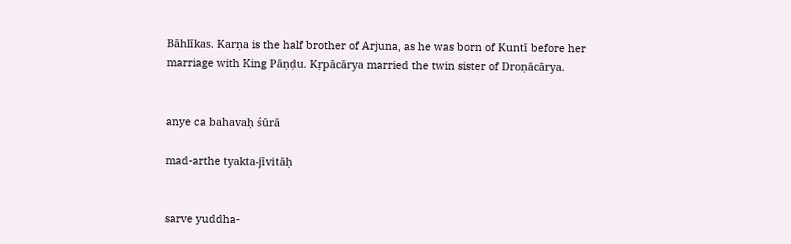Bāhlīkas. Karṇa is the half brother of Arjuna, as he was born of Kuntī before her marriage with King Pāṇḍu. Kṛpācārya married the twin sister of Droṇācārya.


anye ca bahavaḥ śūrā

mad-arthe tyakta-jīvitāḥ


sarve yuddha-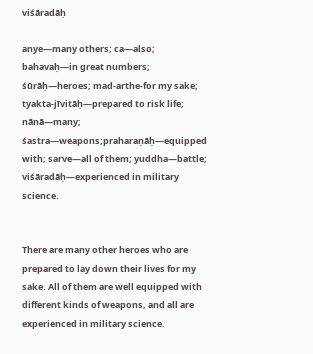viśāradāḥ

anye—many others; ca—also; bahavaḥ—in great numbers; śūrāḥ—heroes; mad-arthe-for my sake; tyakta-jīvitāḥ—prepared to risk life; nānā—many; śastra—weapons;praharaṇāḥ—equipped with; sarve—all of them; yuddha—battle; viśāradāḥ—experienced in military science.


There are many other heroes who are prepared to lay down their lives for my sake. All of them are well equipped with different kinds of weapons, and all are experienced in military science.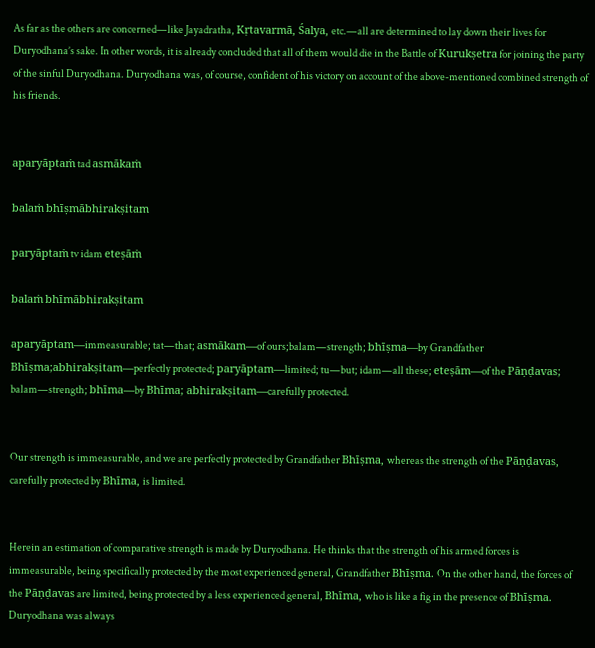As far as the others are concerned—like Jayadratha, Kṛtavarmā, Śalya, etc.—all are determined to lay down their lives for Duryodhana’s sake. In other words, it is already concluded that all of them would die in the Battle of Kurukṣetra for joining the party of the sinful Duryodhana. Duryodhana was, of course, confident of his victory on account of the above-mentioned combined strength of his friends.


aparyāptaṁ tad asmākaṁ

balaṁ bhīṣmābhirakṣitam

paryāptaṁ tv idam eteṣāṁ

balaṁ bhīmābhirakṣitam

aparyāptam—immeasurable; tat—that; asmākam—of ours;balam—strength; bhīṣma—by Grandfather Bhīṣma;abhirakṣitam—perfectly protected; paryāptam—limited; tu—but; idam—all these; eteṣām—of the Pāṇḍavas; balam—strength; bhīma—by Bhīma; abhirakṣitam—carefully protected.


Our strength is immeasurable, and we are perfectly protected by Grandfather Bhīṣma, whereas the strength of the Pāṇḍavas, carefully protected by Bhīma, is limited.


Herein an estimation of comparative strength is made by Duryodhana. He thinks that the strength of his armed forces is immeasurable, being specifically protected by the most experienced general, Grandfather Bhīṣma. On the other hand, the forces of the Pāṇḍavas are limited, being protected by a less experienced general, Bhīma, who is like a fig in the presence of Bhīṣma. Duryodhana was always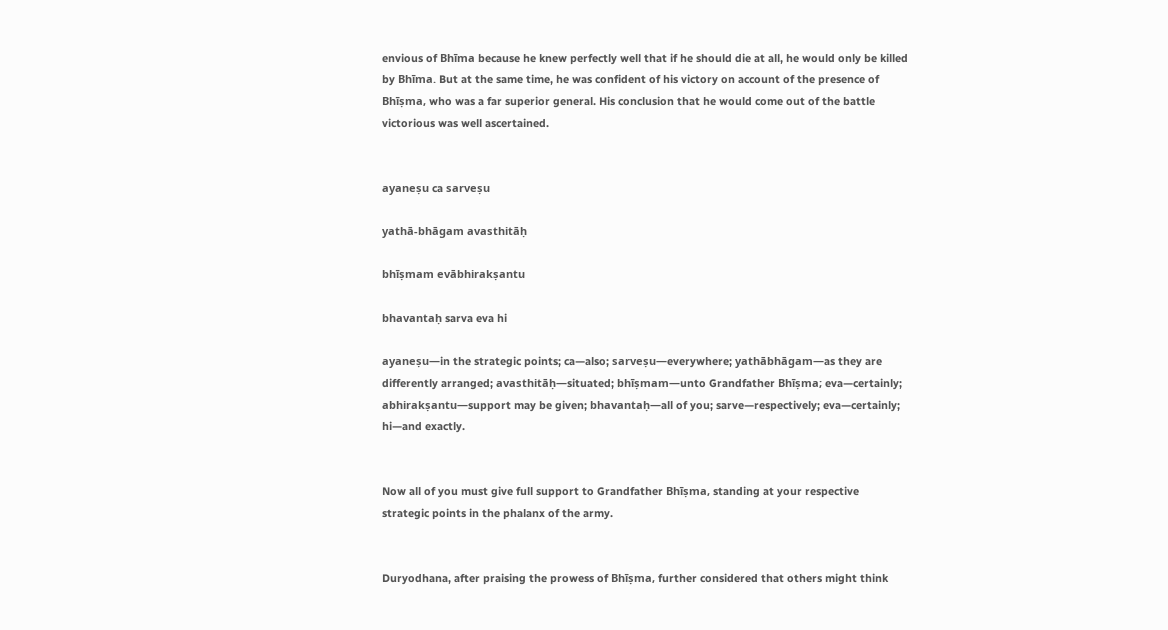envious of Bhīma because he knew perfectly well that if he should die at all, he would only be killed by Bhīma. But at the same time, he was confident of his victory on account of the presence of Bhīṣma, who was a far superior general. His conclusion that he would come out of the battle victorious was well ascertained.


ayaneṣu ca sarveṣu

yathā-bhāgam avasthitāḥ

bhīṣmam evābhirakṣantu

bhavantaḥ sarva eva hi

ayaneṣu—in the strategic points; ca—also; sarveṣu—everywhere; yathābhāgam—as they are differently arranged; avasthitāḥ—situated; bhīṣmam—unto Grandfather Bhīṣma; eva—certainly; abhirakṣantu—support may be given; bhavantaḥ—all of you; sarve—respectively; eva—certainly; hi—and exactly.


Now all of you must give full support to Grandfather Bhīṣma, standing at your respective strategic points in the phalanx of the army.


Duryodhana, after praising the prowess of Bhīṣma, further considered that others might think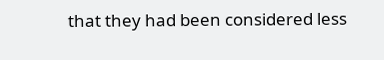that they had been considered less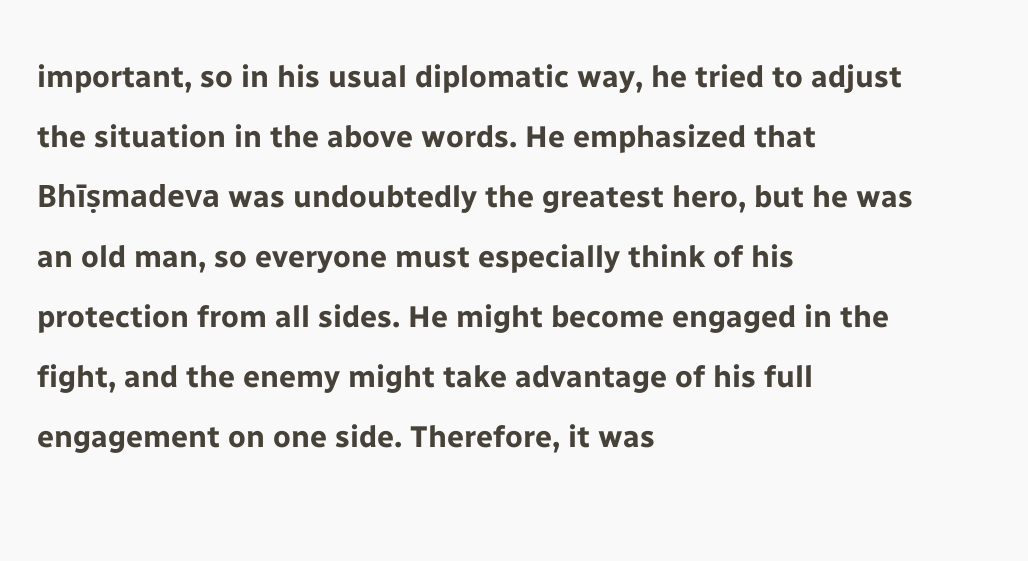important, so in his usual diplomatic way, he tried to adjust the situation in the above words. He emphasized that Bhīṣmadeva was undoubtedly the greatest hero, but he was an old man, so everyone must especially think of his protection from all sides. He might become engaged in the fight, and the enemy might take advantage of his full engagement on one side. Therefore, it was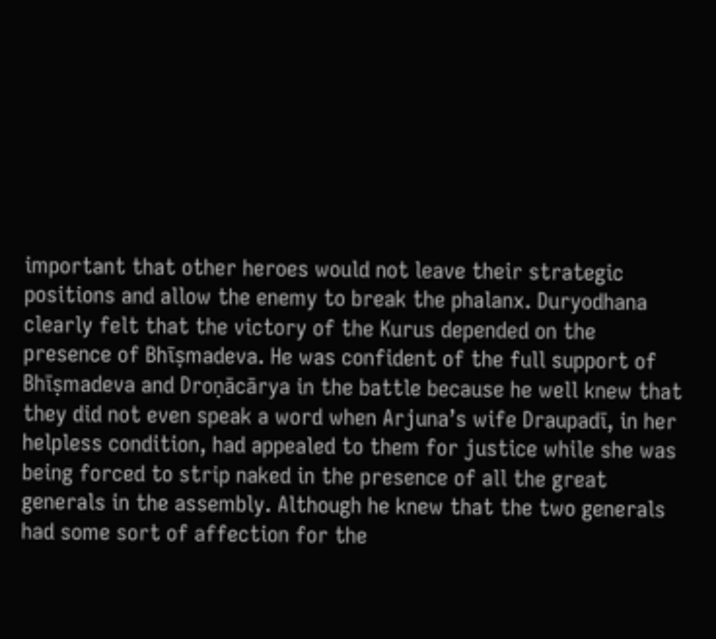important that other heroes would not leave their strategic positions and allow the enemy to break the phalanx. Duryodhana clearly felt that the victory of the Kurus depended on the presence of Bhīṣmadeva. He was confident of the full support of Bhīṣmadeva and Droṇācārya in the battle because he well knew that they did not even speak a word when Arjuna’s wife Draupadī, in her helpless condition, had appealed to them for justice while she was being forced to strip naked in the presence of all the great generals in the assembly. Although he knew that the two generals had some sort of affection for the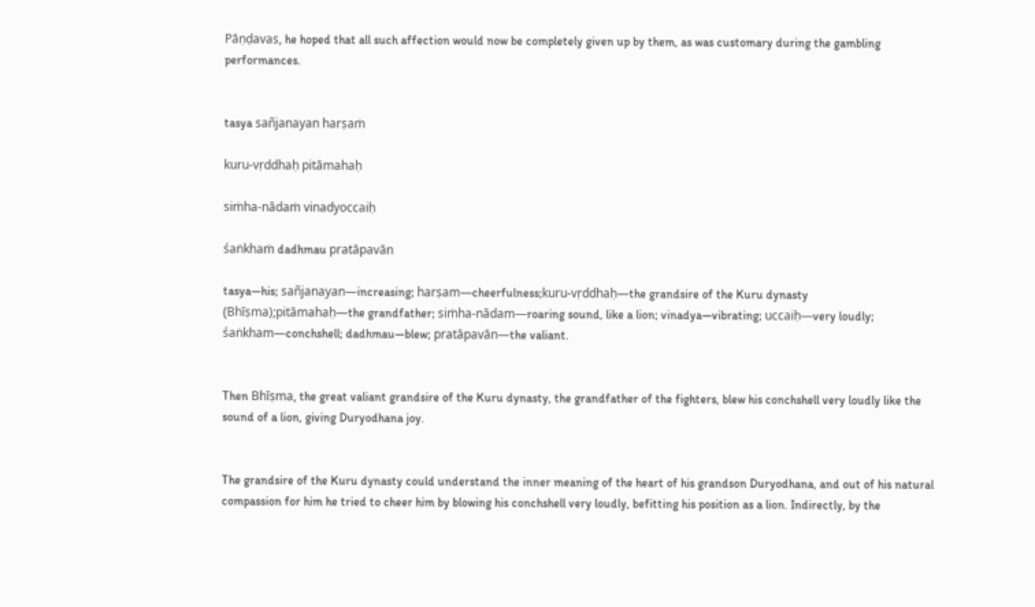Pāṇḍavas, he hoped that all such affection would now be completely given up by them, as was customary during the gambling performances.


tasya sañjanayan harṣaṁ

kuru-vṛddhaḥ pitāmahaḥ

siṁha-nādaṁ vinadyoccaiḥ

śaṅkhaṁ dadhmau pratāpavān

tasya—his; sañjanayan—increasing; harṣam—cheerfulness;kuru-vṛddhaḥ—the grandsire of the Kuru dynasty (Bhīṣma);pitāmahaḥ—the grandfather; siṁha-nādam—roaring sound, like a lion; vinadya—vibrating; uccaiḥ—very loudly; śaṅkham—conchshell; dadhmau—blew; pratāpavān—the valiant.


Then Bhīṣma, the great valiant grandsire of the Kuru dynasty, the grandfather of the fighters, blew his conchshell very loudly like the sound of a lion, giving Duryodhana joy.


The grandsire of the Kuru dynasty could understand the inner meaning of the heart of his grandson Duryodhana, and out of his natural compassion for him he tried to cheer him by blowing his conchshell very loudly, befitting his position as a lion. Indirectly, by the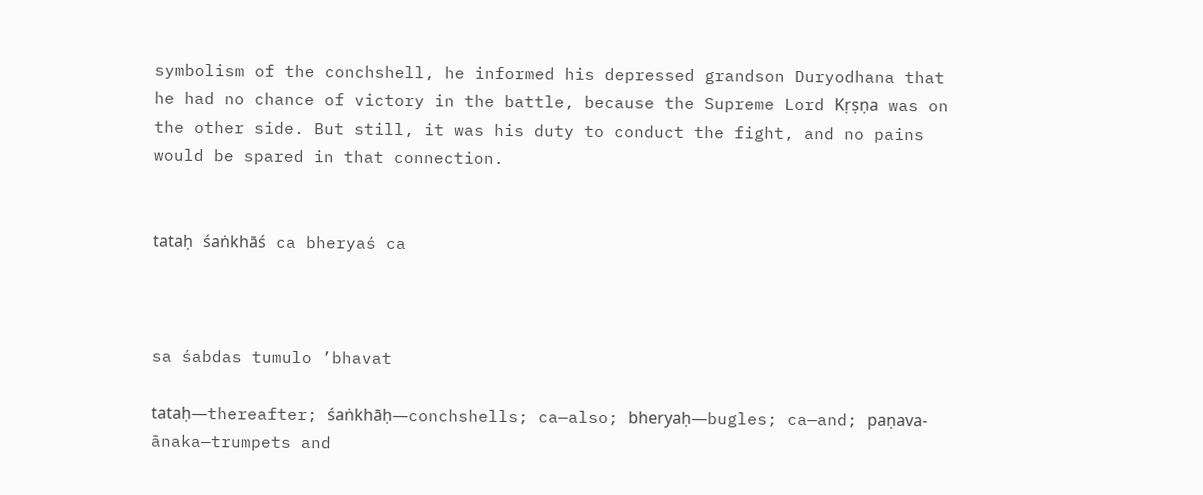symbolism of the conchshell, he informed his depressed grandson Duryodhana that he had no chance of victory in the battle, because the Supreme Lord Kṛṣṇa was on the other side. But still, it was his duty to conduct the fight, and no pains would be spared in that connection.


tataḥ śaṅkhāś ca bheryaś ca



sa śabdas tumulo ’bhavat

tataḥ—thereafter; śaṅkhāḥ—conchshells; ca—also; bheryaḥ—bugles; ca—and; paṇava-ānaka—trumpets and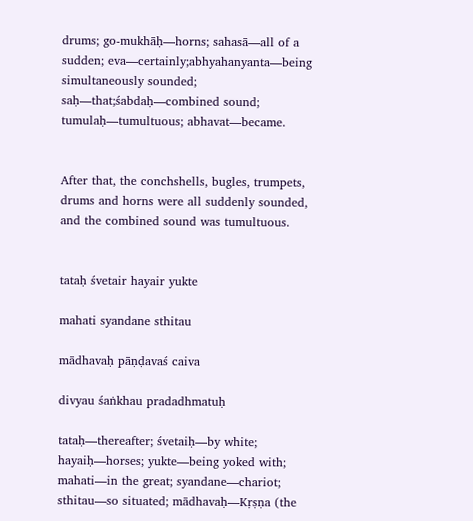drums; go-mukhāḥ—horns; sahasā—all of a sudden; eva—certainly;abhyahanyanta—being simultaneously sounded; saḥ—that;śabdaḥ—combined sound; tumulaḥ—tumultuous; abhavat—became.


After that, the conchshells, bugles, trumpets, drums and horns were all suddenly sounded, and the combined sound was tumultuous.


tataḥ śvetair hayair yukte

mahati syandane sthitau

mādhavaḥ pāṇḍavaś caiva

divyau śaṅkhau pradadhmatuḥ

tataḥ—thereafter; śvetaiḥ—by white; hayaiḥ—horses; yukte—being yoked with; mahati—in the great; syandane—chariot; sthitau—so situated; mādhavaḥ—Kṛṣṇa (the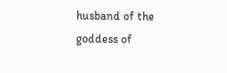husband of the goddess of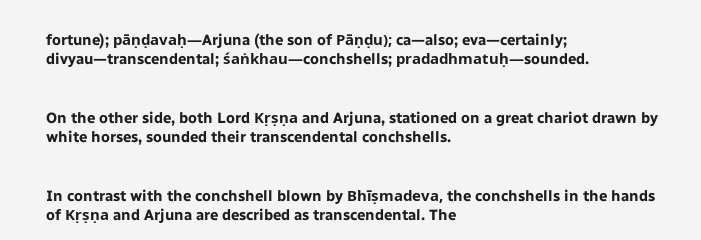fortune); pāṇḍavaḥ—Arjuna (the son of Pāṇḍu); ca—also; eva—certainly; divyau—transcendental; śaṅkhau—conchshells; pradadhmatuḥ—sounded.


On the other side, both Lord Kṛṣṇa and Arjuna, stationed on a great chariot drawn by white horses, sounded their transcendental conchshells.


In contrast with the conchshell blown by Bhīṣmadeva, the conchshells in the hands of Kṛṣṇa and Arjuna are described as transcendental. The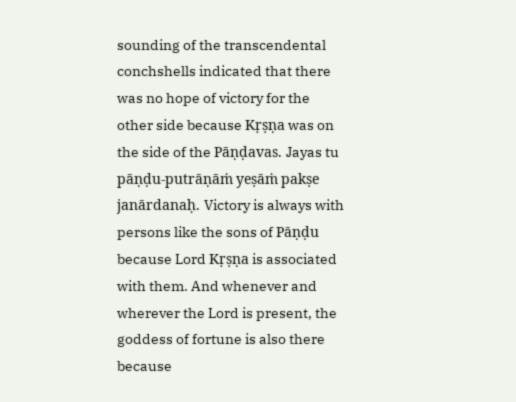sounding of the transcendental conchshells indicated that there was no hope of victory for the other side because Kṛṣṇa was on the side of the Pāṇḍavas. Jayas tu pāṇḍu-putrāṇāṁ yeṣāṁ pakṣe janārdanaḥ. Victory is always with persons like the sons of Pāṇḍu because Lord Kṛṣṇa is associated with them. And whenever and wherever the Lord is present, the goddess of fortune is also there because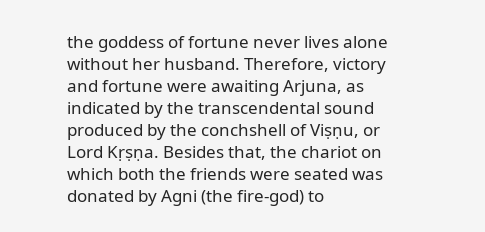the goddess of fortune never lives alone without her husband. Therefore, victory and fortune were awaiting Arjuna, as indicated by the transcendental sound produced by the conchshell of Viṣṇu, or Lord Kṛṣṇa. Besides that, the chariot on which both the friends were seated was donated by Agni (the fire-god) to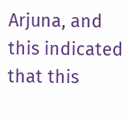Arjuna, and this indicated that this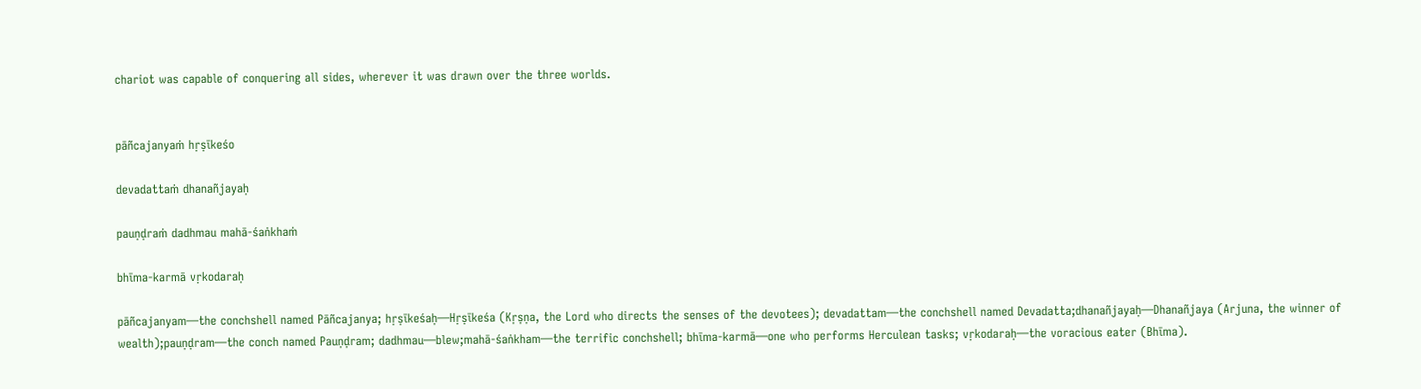chariot was capable of conquering all sides, wherever it was drawn over the three worlds.


pāñcajanyaṁ hṛṣīkeśo

devadattaṁ dhanañjayaḥ

pauṇḍraṁ dadhmau mahā-śaṅkhaṁ

bhīma-karmā vṛkodaraḥ

pāñcajanyam—the conchshell named Pāñcajanya; hṛṣīkeśaḥ—Hṛṣīkeśa (Kṛṣṇa, the Lord who directs the senses of the devotees); devadattam—the conchshell named Devadatta;dhanañjayaḥ—Dhanañjaya (Arjuna, the winner of wealth);pauṇḍram—the conch named Pauṇḍram; dadhmau—blew;mahā-śaṅkham—the terrific conchshell; bhīma-karmā—one who performs Herculean tasks; vṛkodaraḥ—the voracious eater (Bhīma).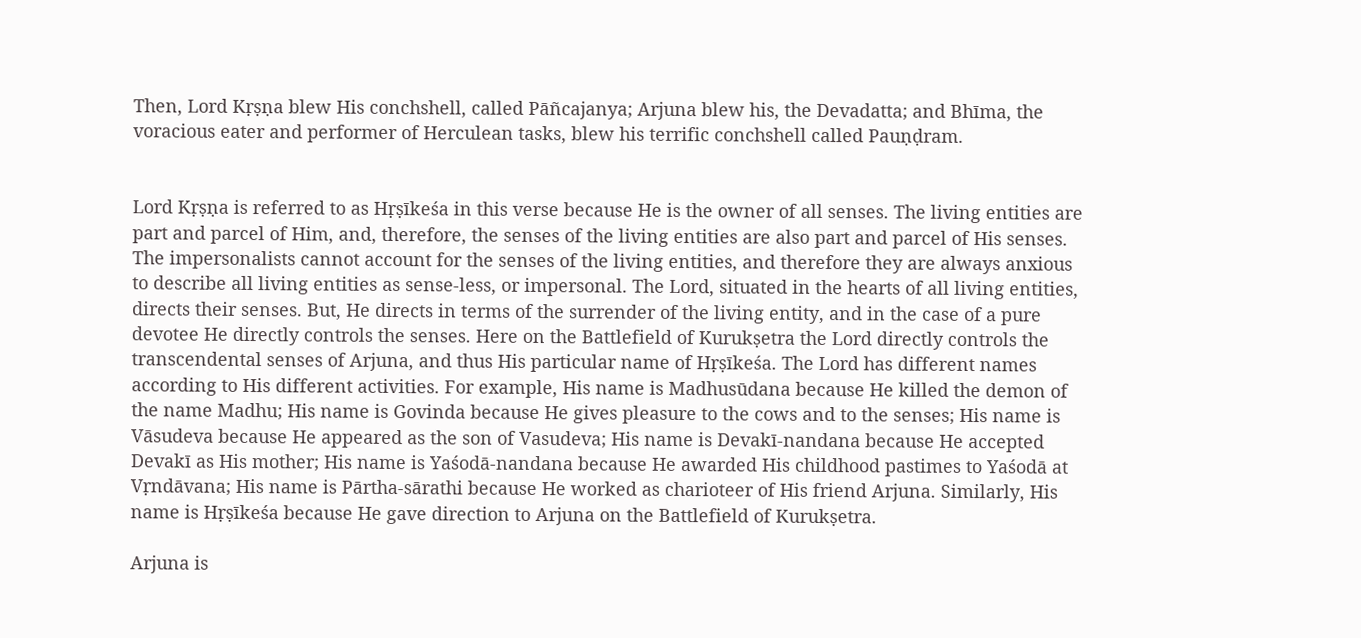Then, Lord Kṛṣṇa blew His conchshell, called Pāñcajanya; Arjuna blew his, the Devadatta; and Bhīma, the voracious eater and performer of Herculean tasks, blew his terrific conchshell called Pauṇḍram.


Lord Kṛṣṇa is referred to as Hṛṣīkeśa in this verse because He is the owner of all senses. The living entities are part and parcel of Him, and, therefore, the senses of the living entities are also part and parcel of His senses. The impersonalists cannot account for the senses of the living entities, and therefore they are always anxious to describe all living entities as sense-less, or impersonal. The Lord, situated in the hearts of all living entities, directs their senses. But, He directs in terms of the surrender of the living entity, and in the case of a pure devotee He directly controls the senses. Here on the Battlefield of Kurukṣetra the Lord directly controls the transcendental senses of Arjuna, and thus His particular name of Hṛṣīkeśa. The Lord has different names according to His different activities. For example, His name is Madhusūdana because He killed the demon of the name Madhu; His name is Govinda because He gives pleasure to the cows and to the senses; His name is Vāsudeva because He appeared as the son of Vasudeva; His name is Devakī-nandana because He accepted Devakī as His mother; His name is Yaśodā-nandana because He awarded His childhood pastimes to Yaśodā at Vṛndāvana; His name is Pārtha-sārathi because He worked as charioteer of His friend Arjuna. Similarly, His name is Hṛṣīkeśa because He gave direction to Arjuna on the Battlefield of Kurukṣetra.

Arjuna is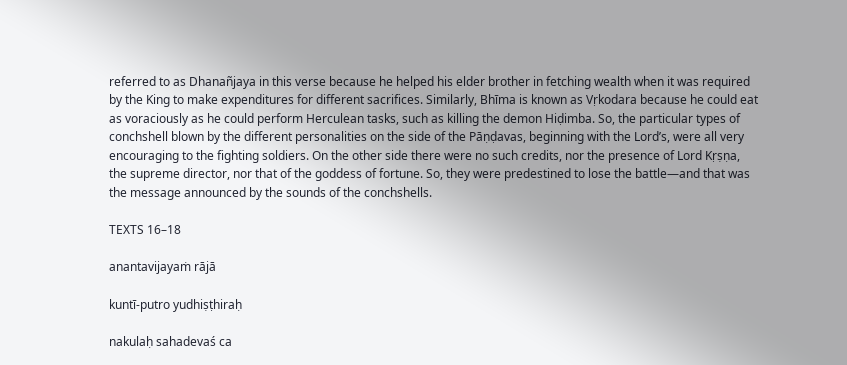referred to as Dhanañjaya in this verse because he helped his elder brother in fetching wealth when it was required by the King to make expenditures for different sacrifices. Similarly, Bhīma is known as Vṛkodara because he could eat as voraciously as he could perform Herculean tasks, such as killing the demon Hiḍimba. So, the particular types of conchshell blown by the different personalities on the side of the Pāṇḍavas, beginning with the Lord’s, were all very encouraging to the fighting soldiers. On the other side there were no such credits, nor the presence of Lord Kṛṣṇa, the supreme director, nor that of the goddess of fortune. So, they were predestined to lose the battle—and that was the message announced by the sounds of the conchshells.

TEXTS 16–18

anantavijayaṁ rājā

kuntī-putro yudhiṣṭhiraḥ

nakulaḥ sahadevaś ca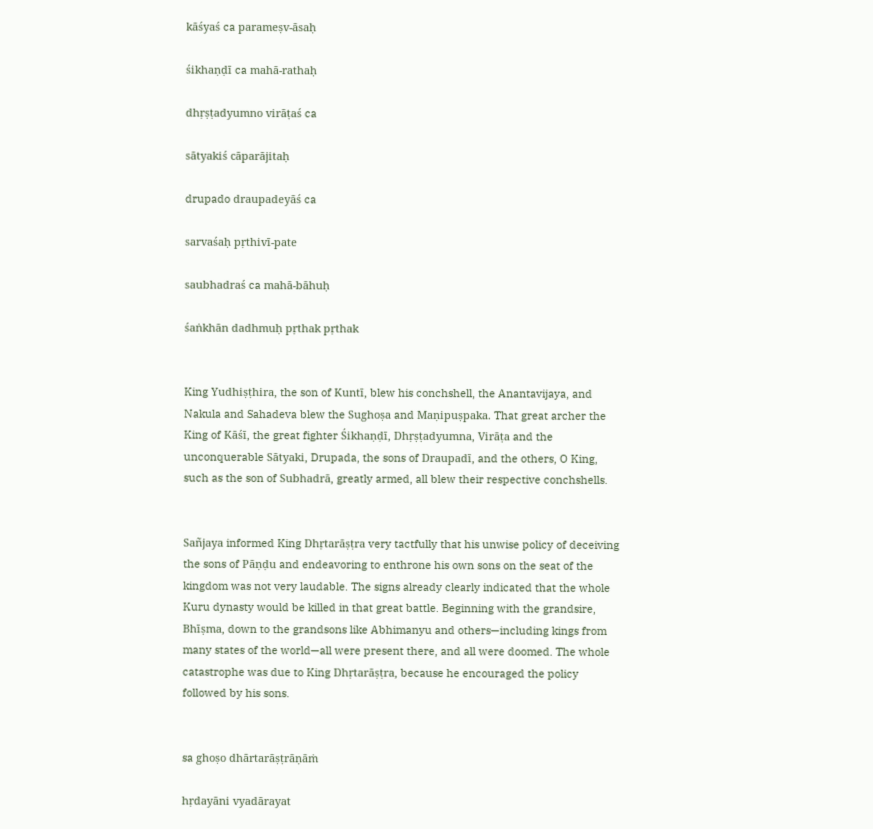kāśyaś ca parameṣv-āsaḥ

śikhaṇḍī ca mahā-rathaḥ

dhṛṣṭadyumno virāṭaś ca

sātyakiś cāparājitaḥ

drupado draupadeyāś ca

sarvaśaḥ pṛthivī-pate

saubhadraś ca mahā-bāhuḥ

śaṅkhān dadhmuḥ pṛthak pṛthak


King Yudhiṣṭhira, the son of Kuntī, blew his conchshell, the Anantavijaya, and Nakula and Sahadeva blew the Sughoṣa and Maṇipuṣpaka. That great archer the King of Kāśī, the great fighter Śikhaṇḍī, Dhṛṣṭadyumna, Virāṭa and the unconquerable Sātyaki, Drupada, the sons of Draupadī, and the others, O King, such as the son of Subhadrā, greatly armed, all blew their respective conchshells.


Sañjaya informed King Dhṛtarāṣṭra very tactfully that his unwise policy of deceiving the sons of Pāṇḍu and endeavoring to enthrone his own sons on the seat of the kingdom was not very laudable. The signs already clearly indicated that the whole Kuru dynasty would be killed in that great battle. Beginning with the grandsire, Bhīṣma, down to the grandsons like Abhimanyu and others—including kings from many states of the world—all were present there, and all were doomed. The whole catastrophe was due to King Dhṛtarāṣṭra, because he encouraged the policy followed by his sons.


sa ghoṣo dhārtarāṣṭrāṇāṁ

hṛdayāni vyadārayat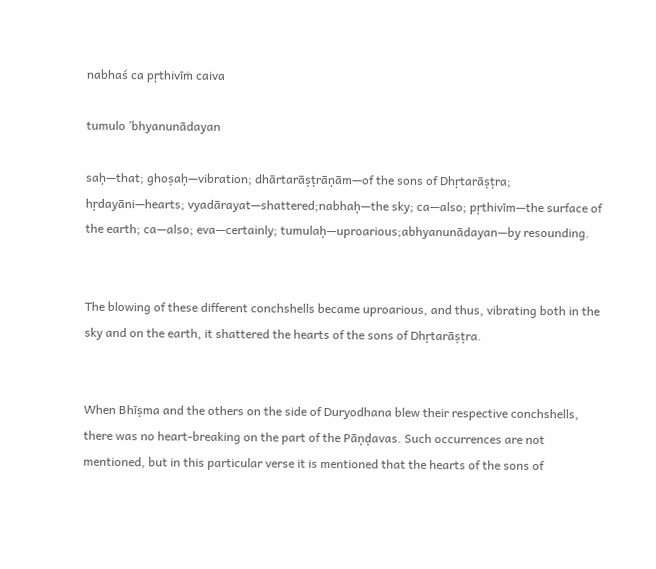nabhaś ca pṛthivīṁ caiva

tumulo ’bhyanunādayan

saḥ—that; ghoṣaḥ—vibration; dhārtarāṣṭrāṇām—of the sons of Dhṛtarāṣṭra; hṛdayāni—hearts; vyadārayat—shattered;nabhaḥ—the sky; ca—also; pṛthivīm—the surface of the earth; ca—also; eva—certainly; tumulaḥ—uproarious;abhyanunādayan—by resounding.


The blowing of these different conchshells became uproarious, and thus, vibrating both in the sky and on the earth, it shattered the hearts of the sons of Dhṛtarāṣṭra.


When Bhīṣma and the others on the side of Duryodhana blew their respective conchshells, there was no heart-breaking on the part of the Pāṇḍavas. Such occurrences are not mentioned, but in this particular verse it is mentioned that the hearts of the sons of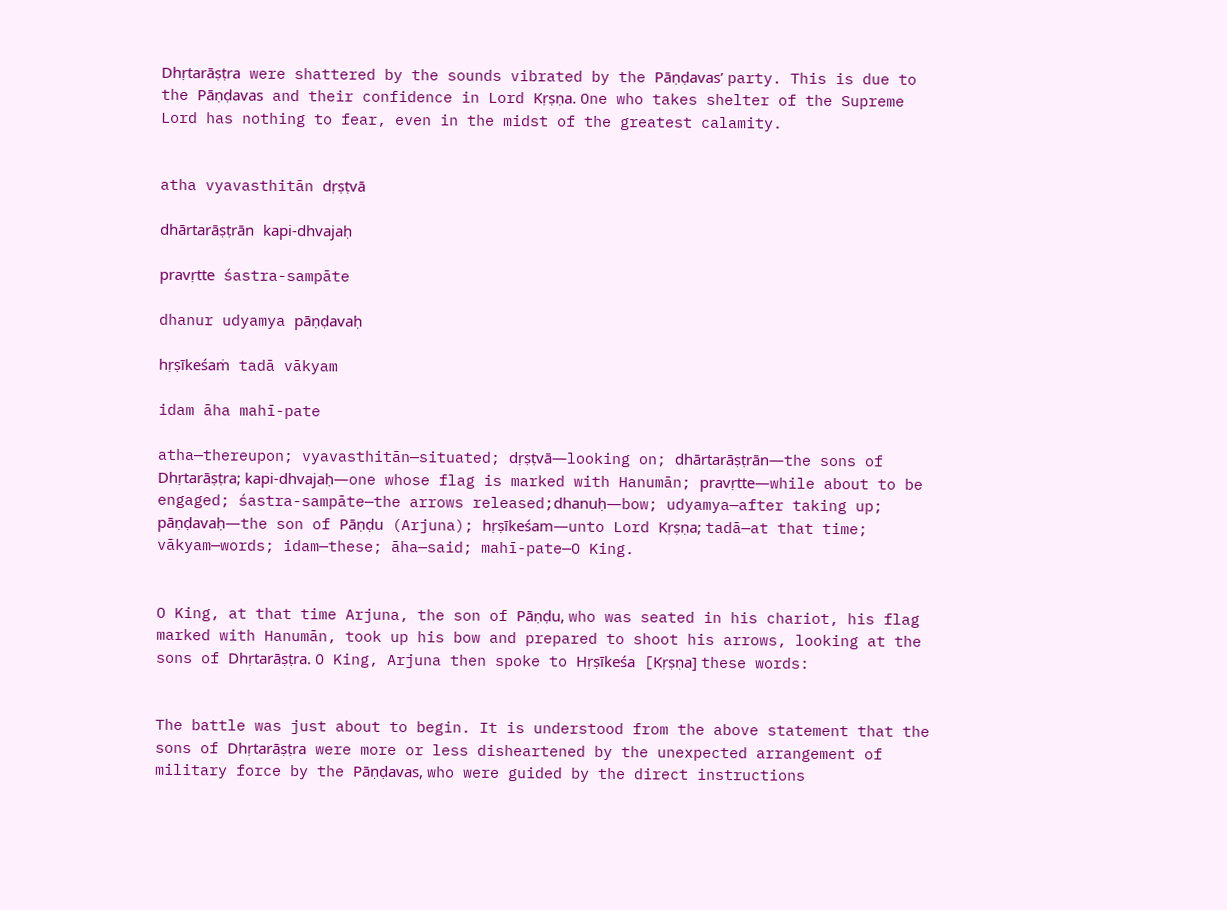Dhṛtarāṣṭra were shattered by the sounds vibrated by the Pāṇḍavas’ party. This is due to the Pāṇḍavas and their confidence in Lord Kṛṣṇa. One who takes shelter of the Supreme Lord has nothing to fear, even in the midst of the greatest calamity.


atha vyavasthitān dṛṣṭvā

dhārtarāṣṭrān kapi-dhvajaḥ

pravṛtte śastra-sampāte

dhanur udyamya pāṇḍavaḥ

hṛṣīkeśaṁ tadā vākyam

idam āha mahī-pate

atha—thereupon; vyavasthitān—situated; dṛṣṭvā—looking on; dhārtarāṣṭrān—the sons of Dhṛtarāṣṭra; kapi-dhvajaḥ—one whose flag is marked with Hanumān; pravṛtte—while about to be engaged; śastra-sampāte—the arrows released;dhanuḥ—bow; udyamya—after taking up; pāṇḍavaḥ—the son of Pāṇḍu (Arjuna); hṛṣīkeśam—unto Lord Kṛṣṇa; tadā—at that time; vākyam—words; idam—these; āha—said; mahī-pate—O King.


O King, at that time Arjuna, the son of Pāṇḍu, who was seated in his chariot, his flag marked with Hanumān, took up his bow and prepared to shoot his arrows, looking at the sons of Dhṛtarāṣṭra. O King, Arjuna then spoke to Hṛṣīkeśa [Kṛṣṇa] these words:


The battle was just about to begin. It is understood from the above statement that the sons of Dhṛtarāṣṭra were more or less disheartened by the unexpected arrangement of military force by the Pāṇḍavas, who were guided by the direct instructions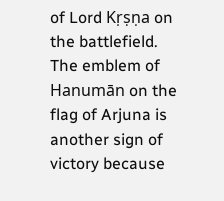of Lord Kṛṣṇa on the battlefield. The emblem of Hanumān on the flag of Arjuna is another sign of victory because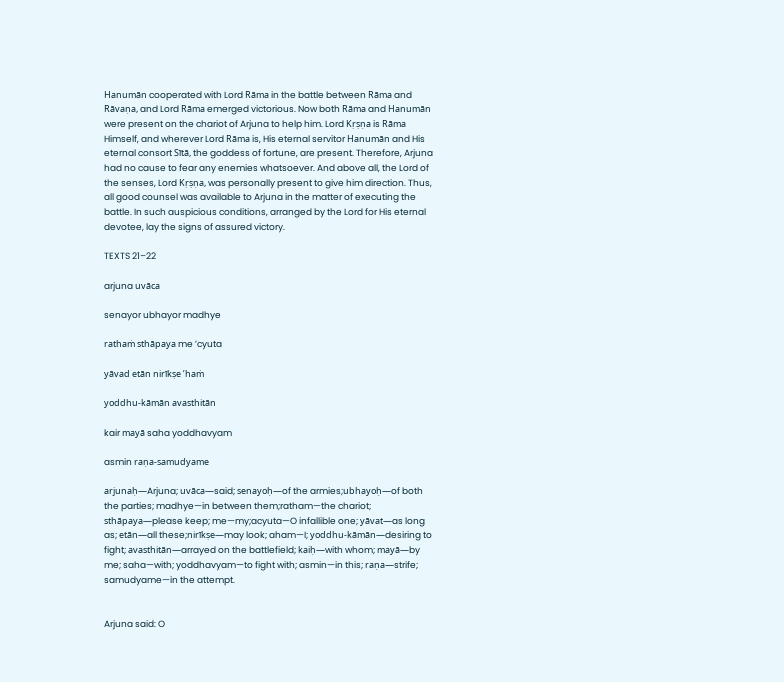Hanumān cooperated with Lord Rāma in the battle between Rāma and Rāvaṇa, and Lord Rāma emerged victorious. Now both Rāma and Hanumān were present on the chariot of Arjuna to help him. Lord Kṛṣṇa is Rāma Himself, and wherever Lord Rāma is, His eternal servitor Hanumān and His eternal consort Sītā, the goddess of fortune, are present. Therefore, Arjuna had no cause to fear any enemies whatsoever. And above all, the Lord of the senses, Lord Kṛṣṇa, was personally present to give him direction. Thus, all good counsel was available to Arjuna in the matter of executing the battle. In such auspicious conditions, arranged by the Lord for His eternal devotee, lay the signs of assured victory.

TEXTS 21–22

arjuna uvāca

senayor ubhayor madhye

rathaṁ sthāpaya me ’cyuta

yāvad etān nirīkṣe ’haṁ

yoddhu-kāmān avasthitān

kair mayā saha yoddhavyam

asmin raṇa-samudyame

arjunaḥ—Arjuna; uvāca—said; senayoḥ—of the armies;ubhayoḥ—of both the parties; madhye—in between them;ratham—the chariot; sthāpaya—please keep; me—my;acyuta—O infallible one; yāvat—as long as; etān—all these;nirīkṣe—may look; aham—I; yoddhu-kāmān—desiring to fight; avasthitān—arrayed on the battlefield; kaiḥ—with whom; mayā—by me; saha—with; yoddhavyam—to fight with; asmin—in this; raṇa—strife; samudyame—in the attempt.


Arjuna said: O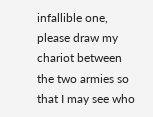infallible one, please draw my chariot between the two armies so that I may see who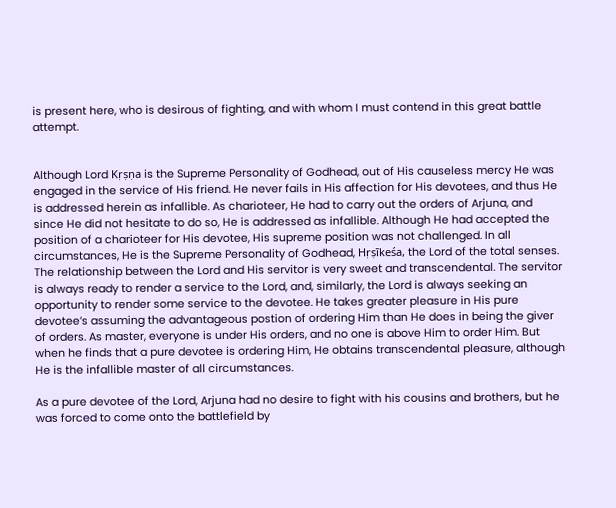is present here, who is desirous of fighting, and with whom I must contend in this great battle attempt.


Although Lord Kṛṣṇa is the Supreme Personality of Godhead, out of His causeless mercy He was engaged in the service of His friend. He never fails in His affection for His devotees, and thus He is addressed herein as infallible. As charioteer, He had to carry out the orders of Arjuna, and since He did not hesitate to do so, He is addressed as infallible. Although He had accepted the position of a charioteer for His devotee, His supreme position was not challenged. In all circumstances, He is the Supreme Personality of Godhead, Hṛṣīkeśa, the Lord of the total senses. The relationship between the Lord and His servitor is very sweet and transcendental. The servitor is always ready to render a service to the Lord, and, similarly, the Lord is always seeking an opportunity to render some service to the devotee. He takes greater pleasure in His pure devotee’s assuming the advantageous postion of ordering Him than He does in being the giver of orders. As master, everyone is under His orders, and no one is above Him to order Him. But when he finds that a pure devotee is ordering Him, He obtains transcendental pleasure, although He is the infallible master of all circumstances.

As a pure devotee of the Lord, Arjuna had no desire to fight with his cousins and brothers, but he was forced to come onto the battlefield by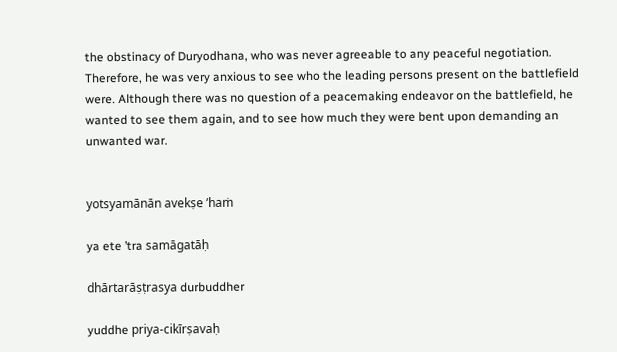the obstinacy of Duryodhana, who was never agreeable to any peaceful negotiation. Therefore, he was very anxious to see who the leading persons present on the battlefield were. Although there was no question of a peacemaking endeavor on the battlefield, he wanted to see them again, and to see how much they were bent upon demanding an unwanted war.


yotsyamānān avekṣe ’haṁ

ya ete ’tra samāgatāḥ

dhārtarāṣṭrasya durbuddher

yuddhe priya-cikīrṣavaḥ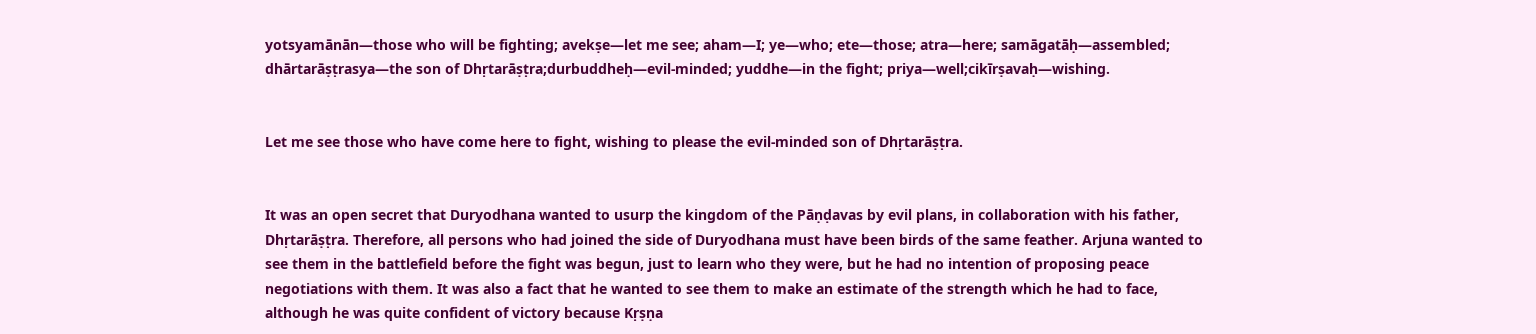yotsyamānān—those who will be fighting; avekṣe—let me see; aham—I; ye—who; ete—those; atra—here; samāgatāḥ—assembled; dhārtarāṣṭrasya—the son of Dhṛtarāṣṭra;durbuddheḥ—evil-minded; yuddhe—in the fight; priya—well;cikīrṣavaḥ—wishing.


Let me see those who have come here to fight, wishing to please the evil-minded son of Dhṛtarāṣṭra.


It was an open secret that Duryodhana wanted to usurp the kingdom of the Pāṇḍavas by evil plans, in collaboration with his father, Dhṛtarāṣṭra. Therefore, all persons who had joined the side of Duryodhana must have been birds of the same feather. Arjuna wanted to see them in the battlefield before the fight was begun, just to learn who they were, but he had no intention of proposing peace negotiations with them. It was also a fact that he wanted to see them to make an estimate of the strength which he had to face, although he was quite confident of victory because Kṛṣṇa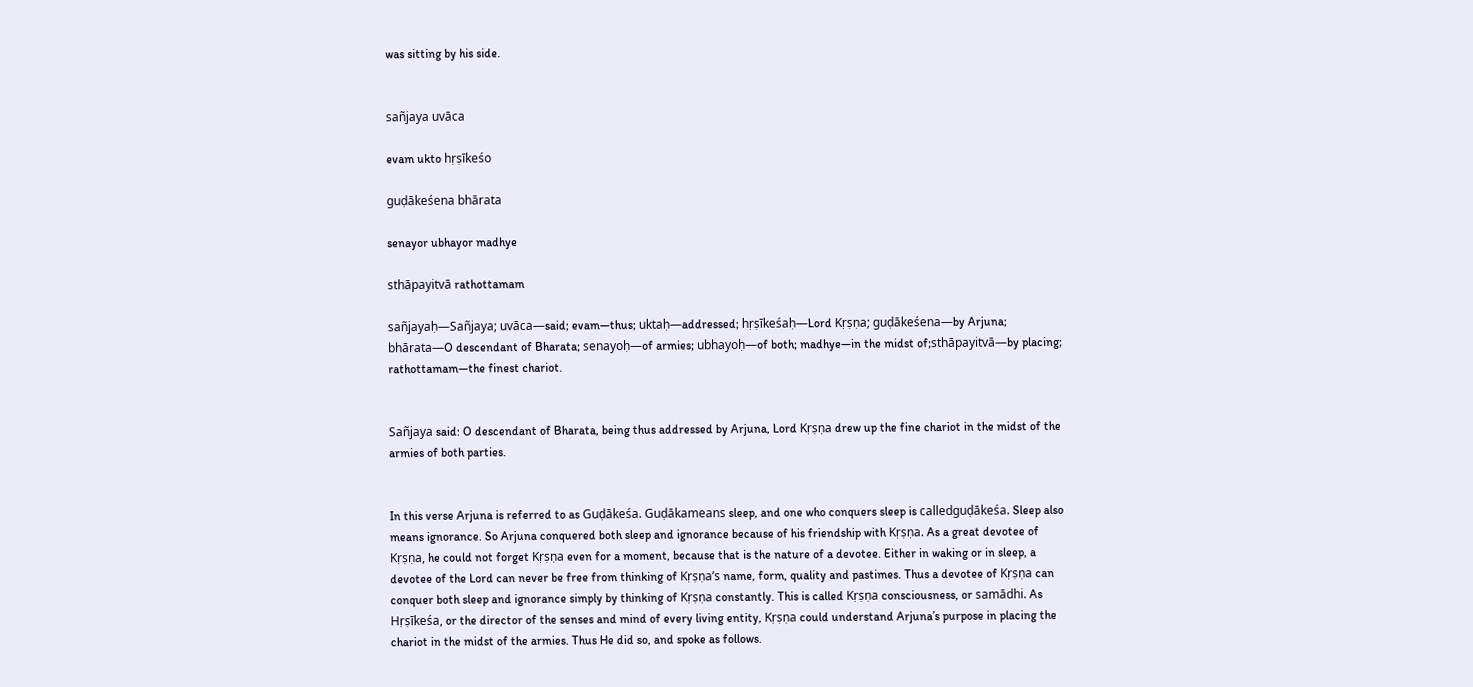was sitting by his side.


sañjaya uvāca

evam ukto hṛṣīkeśo

guḍākeśena bhārata

senayor ubhayor madhye

sthāpayitvā rathottamam

sañjayaḥ—Sañjaya; uvāca—said; evam—thus; uktaḥ—addressed; hṛṣīkeśaḥ—Lord Kṛṣṇa; guḍākeśena—by Arjuna; bhārata—O descendant of Bharata; senayoḥ—of armies; ubhayoḥ—of both; madhye—in the midst of;sthāpayitvā—by placing; rathottamam—the finest chariot.


Sañjaya said: O descendant of Bharata, being thus addressed by Arjuna, Lord Kṛṣṇa drew up the fine chariot in the midst of the armies of both parties.


In this verse Arjuna is referred to as Guḍākeśa. Guḍākameans sleep, and one who conquers sleep is calledguḍākeśa. Sleep also means ignorance. So Arjuna conquered both sleep and ignorance because of his friendship with Kṛṣṇa. As a great devotee of Kṛṣṇa, he could not forget Kṛṣṇa even for a moment, because that is the nature of a devotee. Either in waking or in sleep, a devotee of the Lord can never be free from thinking of Kṛṣṇa’s name, form, quality and pastimes. Thus a devotee of Kṛṣṇa can conquer both sleep and ignorance simply by thinking of Kṛṣṇa constantly. This is called Kṛṣṇa consciousness, or samādhi. As Hṛṣīkeśa, or the director of the senses and mind of every living entity, Kṛṣṇa could understand Arjuna’s purpose in placing the chariot in the midst of the armies. Thus He did so, and spoke as follows.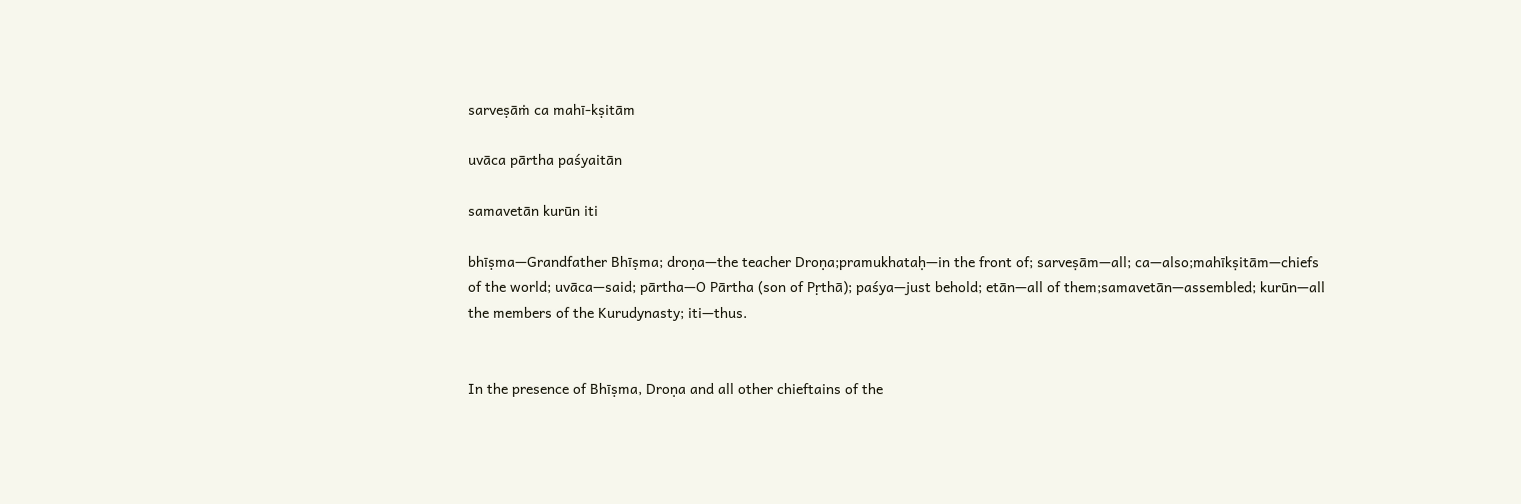sarveṣāṁ ca mahī-kṣitām

uvāca pārtha paśyaitān

samavetān kurūn iti

bhīṣma—Grandfather Bhīṣma; droṇa—the teacher Droṇa;pramukhataḥ—in the front of; sarveṣām—all; ca—also;mahīkṣitām—chiefs of the world; uvāca—said; pārtha—O Pārtha (son of Pṛthā); paśya—just behold; etān—all of them;samavetān—assembled; kurūn—all the members of the Kurudynasty; iti—thus.


In the presence of Bhīṣma, Droṇa and all other chieftains of the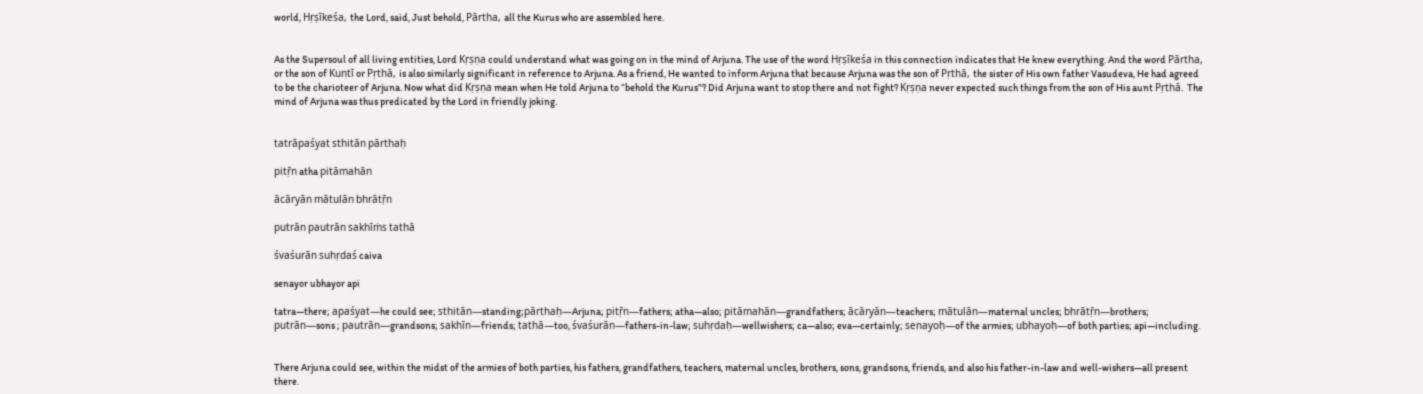world, Hṛṣīkeśa, the Lord, said, Just behold, Pārtha, all the Kurus who are assembled here.


As the Supersoul of all living entities, Lord Kṛṣṇa could understand what was going on in the mind of Arjuna. The use of the word Hṛṣīkeśa in this connection indicates that He knew everything. And the word Pārtha, or the son of Kuntī or Pṛthā, is also similarly significant in reference to Arjuna. As a friend, He wanted to inform Arjuna that because Arjuna was the son of Pṛthā, the sister of His own father Vasudeva, He had agreed to be the charioteer of Arjuna. Now what did Kṛṣṇa mean when He told Arjuna to “behold the Kurus”? Did Arjuna want to stop there and not fight? Kṛṣṇa never expected such things from the son of His aunt Pṛthā. The mind of Arjuna was thus predicated by the Lord in friendly joking.


tatrāpaśyat sthitān pārthaḥ

pitṝn atha pitāmahān

ācāryān mātulān bhrātṝn

putrān pautrān sakhīṁs tathā

śvaśurān suhṛdaś caiva

senayor ubhayor api

tatra—there; apaśyat—he could see; sthitān—standing;pārthaḥ—Arjuna; pitṝn—fathers; atha—also; pitāmahān—grandfathers; ācāryān—teachers; mātulān—maternal uncles; bhrātṝn—brothers; putrān—sons ; pautrān—grandsons; sakhīn—friends; tathā—too, śvaśurān—fathers-in-law; suhṛdaḥ—wellwishers; ca—also; eva—certainly; senayoḥ—of the armies; ubhayoḥ—of both parties; api—including.


There Arjuna could see, within the midst of the armies of both parties, his fathers, grandfathers, teachers, maternal uncles, brothers, sons, grandsons, friends, and also his father-in-law and well-wishers—all present there.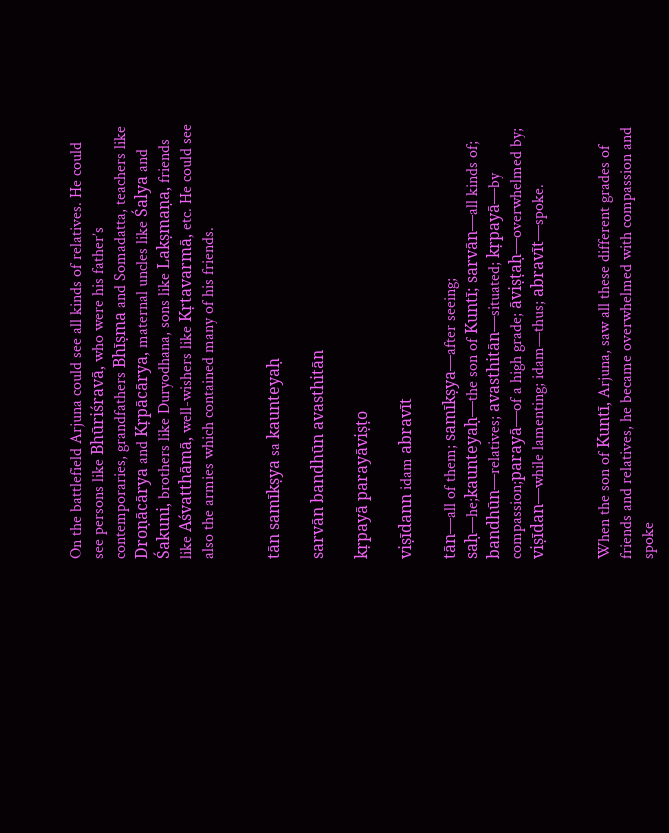On the battlefield Arjuna could see all kinds of relatives. He could see persons like Bhūriśravā, who were his father’s contemporaries, grandfathers Bhīṣma and Somadatta, teachers like Droṇācārya and Kṛpācārya, maternal uncles like Śalya and Śakuni, brothers like Duryodhana, sons like Lakṣmaṇa, friends like Aśvatthāmā, well-wishers like Kṛtavarmā, etc. He could see also the armies which contained many of his friends.


tān samīkṣya sa kaunteyaḥ

sarvān bandhūn avasthitān

kṛpayā parayāviṣṭo

viṣīdann idam abravīt

tān—all of them; samīkṣya—after seeing; saḥ—he;kaunteyaḥ—the son of Kuntī; sarvān—all kinds of; bandhūn—relatives; avasthitān—situated; kṛpayā—by compassion;parayā—of a high grade; āviṣṭaḥ—overwhelmed by; viṣīdan—while lamenting; idam—thus; abravīt—spoke.


When the son of Kuntī, Arjuna, saw all these different grades of friends and relatives, he became overwhelmed with compassion and spoke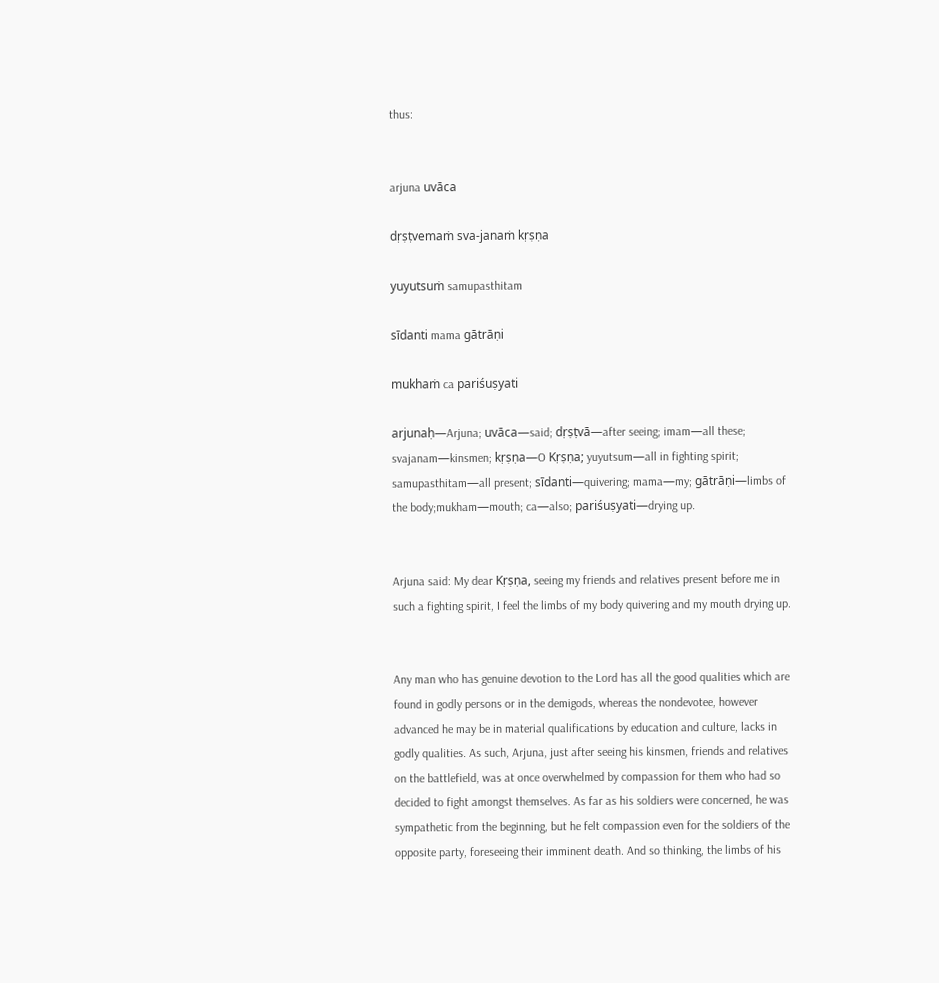thus:


arjuna uvāca

dṛṣṭvemaṁ sva-janaṁ kṛṣṇa

yuyutsuṁ samupasthitam

sīdanti mama gātrāṇi

mukhaṁ ca pariśuṣyati

arjunaḥ—Arjuna; uvāca—said; dṛṣṭvā—after seeing; imam—all these; svajanam—kinsmen; kṛṣṇa—O Kṛṣṇa; yuyutsum—all in fighting spirit; samupasthitam—all present; sīdanti—quivering; mama—my; gātrāṇi—limbs of the body;mukham—mouth; ca—also; pariśuṣyati—drying up.


Arjuna said: My dear Kṛṣṇa, seeing my friends and relatives present before me in such a fighting spirit, I feel the limbs of my body quivering and my mouth drying up.


Any man who has genuine devotion to the Lord has all the good qualities which are found in godly persons or in the demigods, whereas the nondevotee, however advanced he may be in material qualifications by education and culture, lacks in godly qualities. As such, Arjuna, just after seeing his kinsmen, friends and relatives on the battlefield, was at once overwhelmed by compassion for them who had so decided to fight amongst themselves. As far as his soldiers were concerned, he was sympathetic from the beginning, but he felt compassion even for the soldiers of the opposite party, foreseeing their imminent death. And so thinking, the limbs of his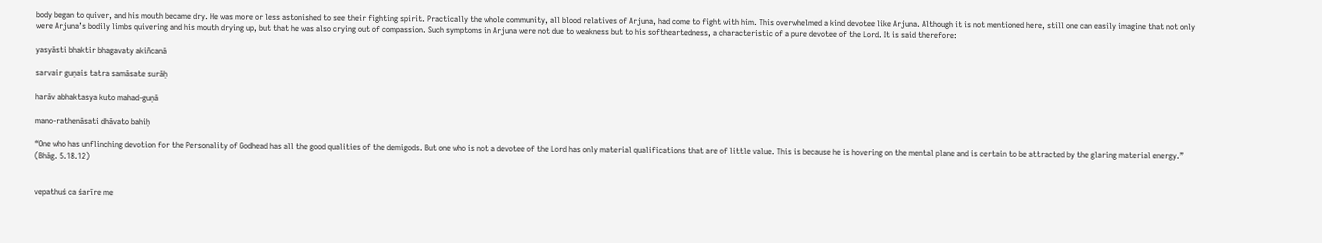body began to quiver, and his mouth became dry. He was more or less astonished to see their fighting spirit. Practically the whole community, all blood relatives of Arjuna, had come to fight with him. This overwhelmed a kind devotee like Arjuna. Although it is not mentioned here, still one can easily imagine that not only were Arjuna’s bodily limbs quivering and his mouth drying up, but that he was also crying out of compassion. Such symptoms in Arjuna were not due to weakness but to his softheartedness, a characteristic of a pure devotee of the Lord. It is said therefore:

yasyāsti bhaktir bhagavaty akiñcanā

sarvair guṇais tatra samāsate surāḥ

harāv abhaktasya kuto mahad-guṇā

mano-rathenāsati dhāvato bahiḥ

“One who has unflinching devotion for the Personality of Godhead has all the good qualities of the demigods. But one who is not a devotee of the Lord has only material qualifications that are of little value. This is because he is hovering on the mental plane and is certain to be attracted by the glaring material energy.” (Bhāg. 5.18.12)


vepathuś ca śarīre me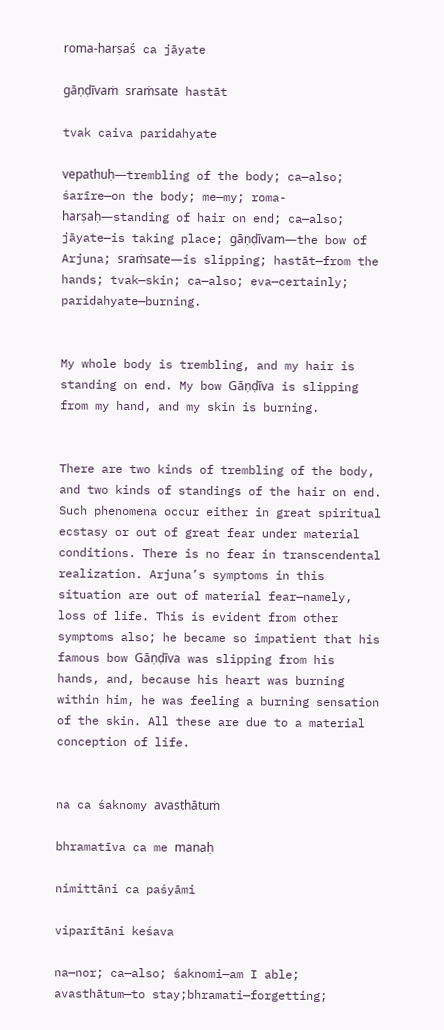roma-harṣaś ca jāyate

gāṇḍīvaṁ sraṁsate hastāt

tvak caiva paridahyate

vepathuḥ—trembling of the body; ca—also; śarīre—on the body; me—my; roma-harṣaḥ—standing of hair on end; ca—also; jāyate—is taking place; gāṇḍīvam—the bow of Arjuna; sraṁsate—is slipping; hastāt—from the hands; tvak—skin; ca—also; eva—certainly; paridahyate—burning.


My whole body is trembling, and my hair is standing on end. My bow Gāṇḍīva is slipping from my hand, and my skin is burning.


There are two kinds of trembling of the body, and two kinds of standings of the hair on end. Such phenomena occur either in great spiritual ecstasy or out of great fear under material conditions. There is no fear in transcendental realization. Arjuna’s symptoms in this situation are out of material fear—namely, loss of life. This is evident from other symptoms also; he became so impatient that his famous bow Gāṇḍīva was slipping from his hands, and, because his heart was burning within him, he was feeling a burning sensation of the skin. All these are due to a material conception of life.


na ca śaknomy avasthātuṁ

bhramatīva ca me manaḥ

nimittāni ca paśyāmi

viparītāni keśava

na—nor; ca—also; śaknomi—am I able; avasthātum—to stay;bhramati—forgetting;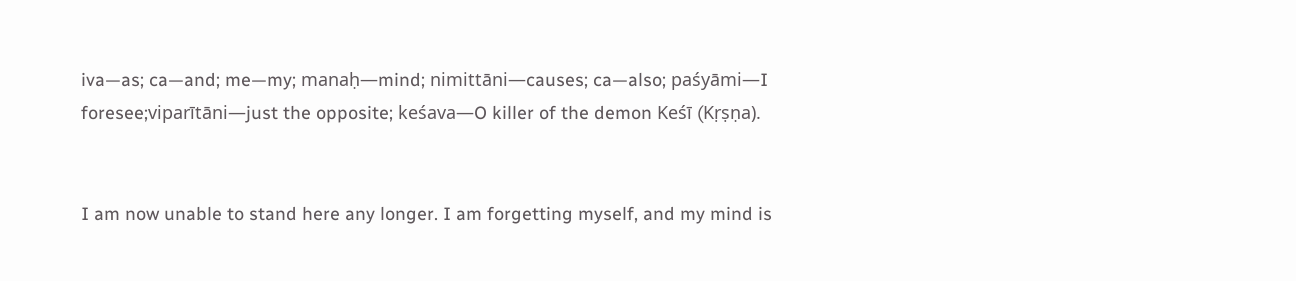iva—as; ca—and; me—my; manaḥ—mind; nimittāni—causes; ca—also; paśyāmi—I foresee;viparītāni—just the opposite; keśava—O killer of the demon Keśī (Kṛṣṇa).


I am now unable to stand here any longer. I am forgetting myself, and my mind is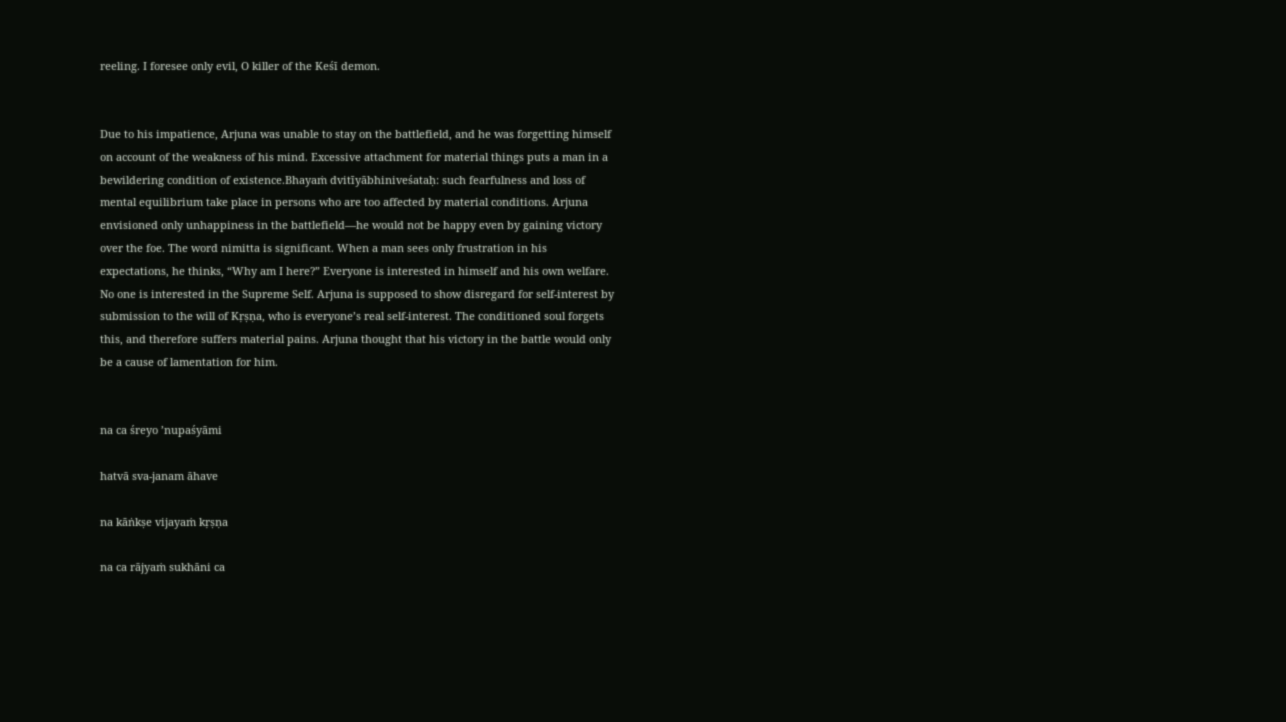reeling. I foresee only evil, O killer of the Keśī demon.


Due to his impatience, Arjuna was unable to stay on the battlefield, and he was forgetting himself on account of the weakness of his mind. Excessive attachment for material things puts a man in a bewildering condition of existence.Bhayaṁ dvitīyābhiniveśataḥ: such fearfulness and loss of mental equilibrium take place in persons who are too affected by material conditions. Arjuna envisioned only unhappiness in the battlefield—he would not be happy even by gaining victory over the foe. The word nimitta is significant. When a man sees only frustration in his expectations, he thinks, “Why am I here?” Everyone is interested in himself and his own welfare. No one is interested in the Supreme Self. Arjuna is supposed to show disregard for self-interest by submission to the will of Kṛṣṇa, who is everyone’s real self-interest. The conditioned soul forgets this, and therefore suffers material pains. Arjuna thought that his victory in the battle would only be a cause of lamentation for him.


na ca śreyo ’nupaśyāmi

hatvā sva-janam āhave

na kāṅkṣe vijayaṁ kṛṣṇa

na ca rājyaṁ sukhāni ca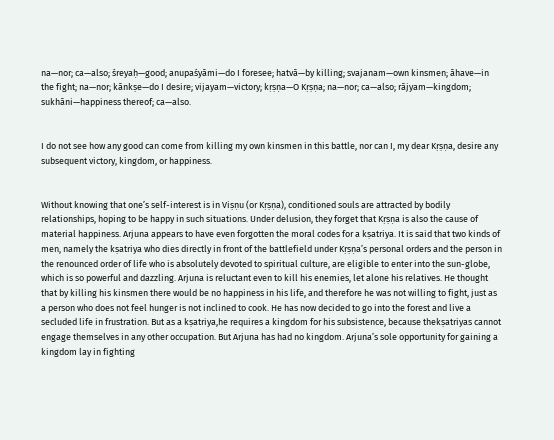na—nor; ca—also; śreyaḥ—good; anupaśyāmi—do I foresee; hatvā—by killing; svajanam—own kinsmen; āhave—in the fight; na—nor; kānkṣe—do I desire; vijayam—victory; kṛṣṇa—O Kṛṣṇa; na—nor; ca—also; rājyam—kingdom; sukhāni—happiness thereof; ca—also.


I do not see how any good can come from killing my own kinsmen in this battle, nor can I, my dear Kṛṣṇa, desire any subsequent victory, kingdom, or happiness.


Without knowing that one’s self-interest is in Viṣṇu (or Kṛṣṇa), conditioned souls are attracted by bodily relationships, hoping to be happy in such situations. Under delusion, they forget that Kṛṣṇa is also the cause of material happiness. Arjuna appears to have even forgotten the moral codes for a kṣatriya. It is said that two kinds of men, namely the kṣatriya who dies directly in front of the battlefield under Kṛṣṇa’s personal orders and the person in the renounced order of life who is absolutely devoted to spiritual culture, are eligible to enter into the sun-globe, which is so powerful and dazzling. Arjuna is reluctant even to kill his enemies, let alone his relatives. He thought that by killing his kinsmen there would be no happiness in his life, and therefore he was not willing to fight, just as a person who does not feel hunger is not inclined to cook. He has now decided to go into the forest and live a secluded life in frustration. But as a kṣatriya,he requires a kingdom for his subsistence, because thekṣatriyas cannot engage themselves in any other occupation. But Arjuna has had no kingdom. Arjuna’s sole opportunity for gaining a kingdom lay in fighting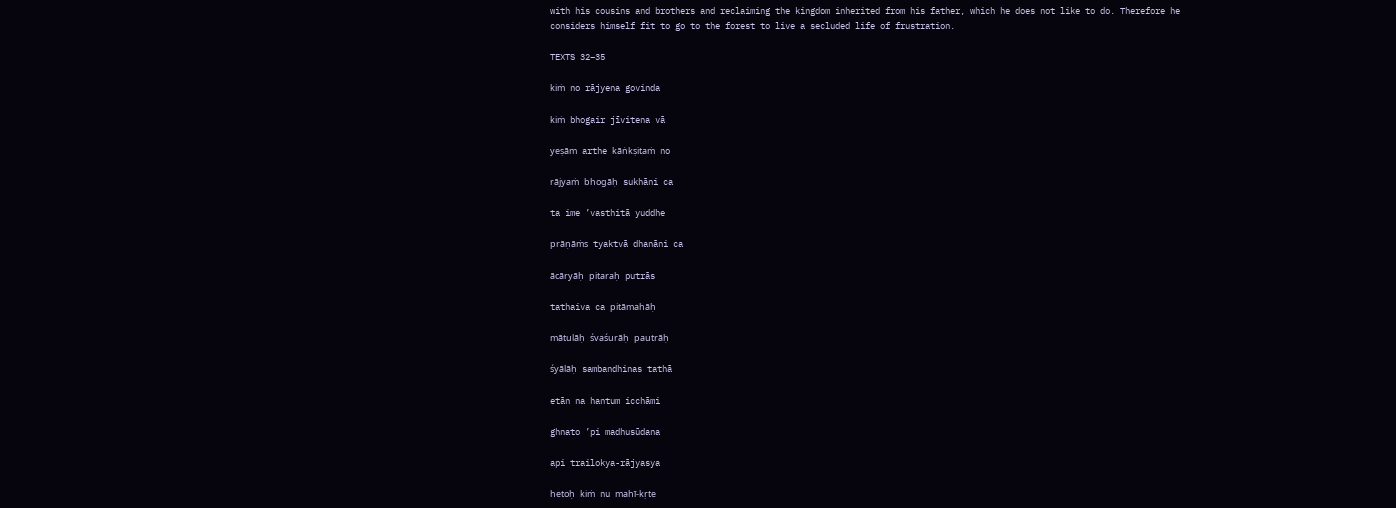with his cousins and brothers and reclaiming the kingdom inherited from his father, which he does not like to do. Therefore he considers himself fit to go to the forest to live a secluded life of frustration.

TEXTS 32–35

kiṁ no rājyena govinda

kiṁ bhogair jīvitena vā

yeṣām arthe kāṅkṣitaṁ no

rājyaṁ bhogāḥ sukhāni ca

ta ime ’vasthitā yuddhe

prāṇāṁs tyaktvā dhanāni ca

ācāryāḥ pitaraḥ putrās

tathaiva ca pitāmahāḥ

mātulāḥ śvaśurāḥ pautrāḥ

śyālāḥ sambandhinas tathā

etān na hantum icchāmi

ghnato ’pi madhusūdana

api trailokya-rājyasya

hetoḥ kiṁ nu mahī-kṛte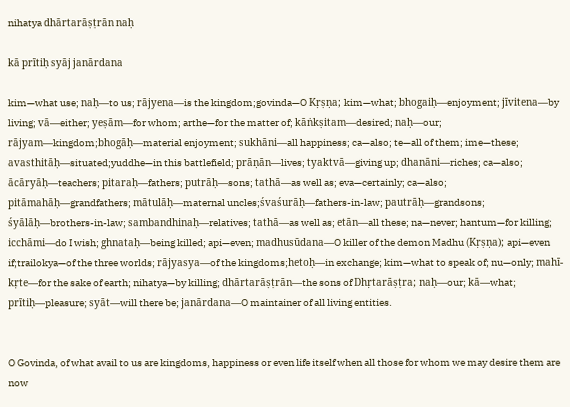nihatya dhārtarāṣṭrān naḥ

kā prītiḥ syāj janārdana

kim—what use; naḥ—to us; rājyena—is the kingdom;govinda—O Kṛṣṇa; kim—what; bhogaiḥ—enjoyment; jīvitena—by living; vā—either; yeṣām—for whom; arthe—for the matter of; kāṅkṣitam—desired; naḥ—our; rājyam—kingdom;bhogāḥ—material enjoyment; sukhāni—all happiness; ca—also; te—all of them; ime—these; avasthitāḥ—situated;yuddhe—in this battlefield; prāṇān—lives; tyaktvā—giving up; dhanāni—riches; ca—also; ācāryāḥ—teachers; pitaraḥ—fathers; putrāḥ—sons; tathā—as well as; eva—certainly; ca—also; pitāmahāḥ—grandfathers; mātulāḥ—maternal uncles;śvaśurāḥ—fathers-in-law; pautrāḥ—grandsons; śyālāḥ—brothers-in-law; sambandhinaḥ—relatives; tathā—as well as; etān—all these; na—never; hantum—for killing; icchāmi—do I wish; ghnataḥ—being killed; api—even; madhusūdana—O killer of the demon Madhu (Kṛṣṇa); api—even if;trailokya—of the three worlds; rājyasya—of the kingdoms;hetoḥ—in exchange; kim—what to speak of; nu—only; mahī-kṛte—for the sake of earth; nihatya—by killing; dhārtarāṣṭrān—the sons of Dhṛtarāṣṭra; naḥ—our; kā—what; prītiḥ—pleasure; syāt—will there be; janārdana—O maintainer of all living entities.


O Govinda, of what avail to us are kingdoms, happiness or even life itself when all those for whom we may desire them are now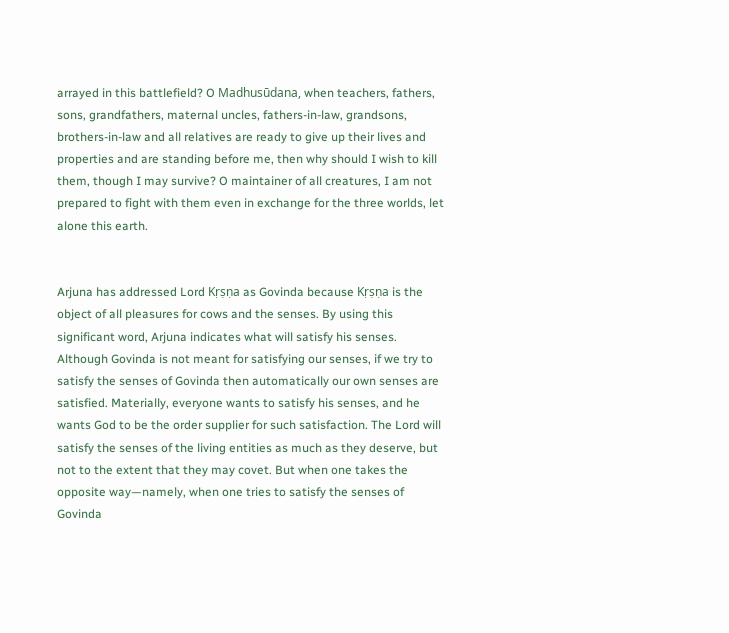arrayed in this battlefield? O Madhusūdana, when teachers, fathers, sons, grandfathers, maternal uncles, fathers-in-law, grandsons, brothers-in-law and all relatives are ready to give up their lives and properties and are standing before me, then why should I wish to kill them, though I may survive? O maintainer of all creatures, I am not prepared to fight with them even in exchange for the three worlds, let alone this earth.


Arjuna has addressed Lord Kṛṣṇa as Govinda because Kṛṣṇa is the object of all pleasures for cows and the senses. By using this significant word, Arjuna indicates what will satisfy his senses. Although Govinda is not meant for satisfying our senses, if we try to satisfy the senses of Govinda then automatically our own senses are satisfied. Materially, everyone wants to satisfy his senses, and he wants God to be the order supplier for such satisfaction. The Lord will satisfy the senses of the living entities as much as they deserve, but not to the extent that they may covet. But when one takes the opposite way—namely, when one tries to satisfy the senses of Govinda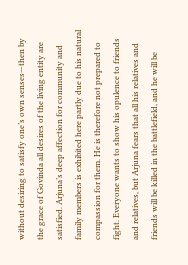without desiring to satisfy one’s own senses—then by the grace of Govinda all desires of the living entity are satisfied. Arjuna’s deep affection for community and family members is exhibited here partly due to his natural compassion for them. He is therefore not prepared to fight. Everyone wants to show his opulence to friends and relatives, but Arjuna fears that all his relatives and friends will be killed in the battlefield, and he will be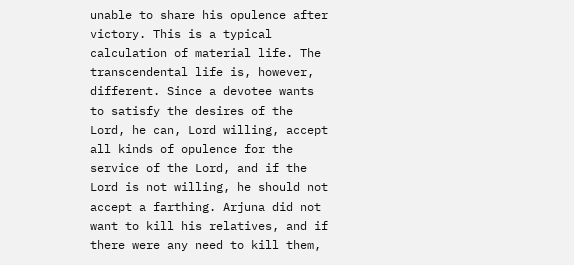unable to share his opulence after victory. This is a typical calculation of material life. The transcendental life is, however, different. Since a devotee wants to satisfy the desires of the Lord, he can, Lord willing, accept all kinds of opulence for the service of the Lord, and if the Lord is not willing, he should not accept a farthing. Arjuna did not want to kill his relatives, and if there were any need to kill them,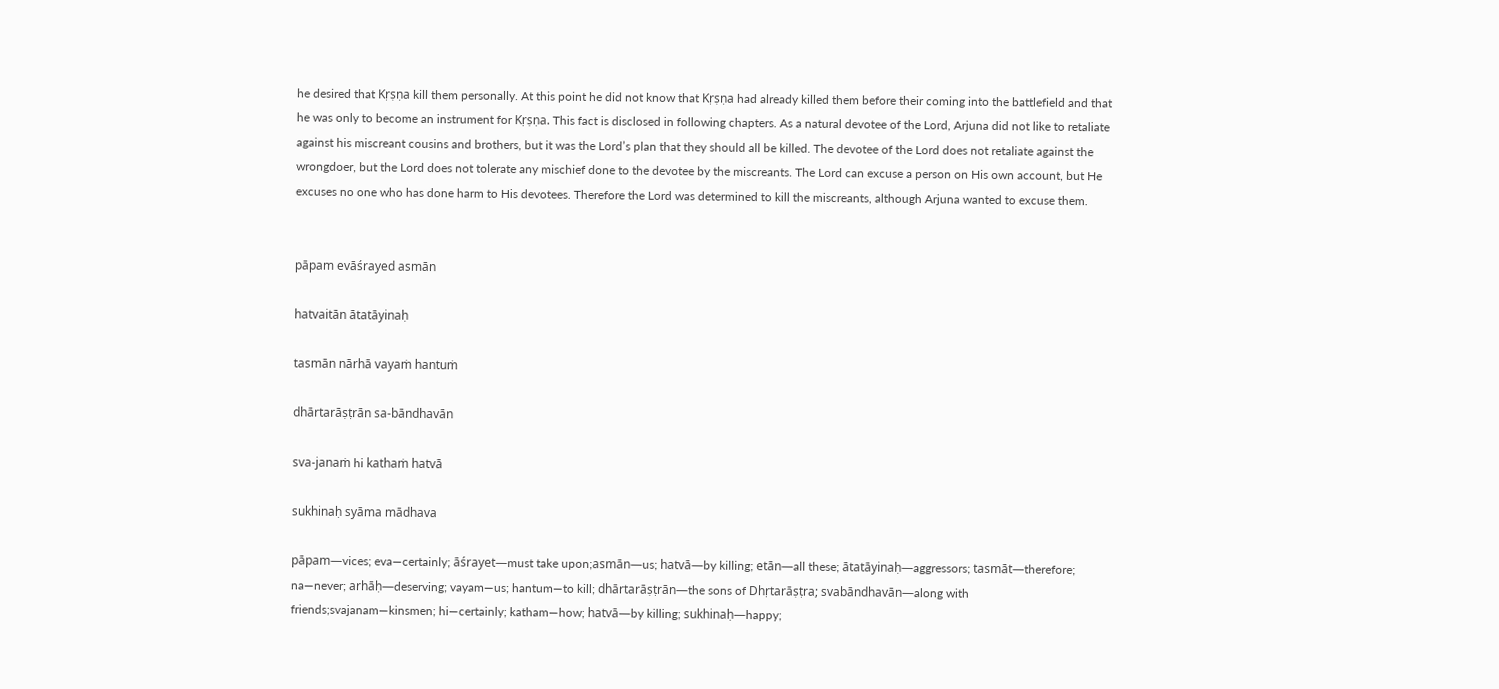he desired that Kṛṣṇa kill them personally. At this point he did not know that Kṛṣṇa had already killed them before their coming into the battlefield and that he was only to become an instrument for Kṛṣṇa. This fact is disclosed in following chapters. As a natural devotee of the Lord, Arjuna did not like to retaliate against his miscreant cousins and brothers, but it was the Lord’s plan that they should all be killed. The devotee of the Lord does not retaliate against the wrongdoer, but the Lord does not tolerate any mischief done to the devotee by the miscreants. The Lord can excuse a person on His own account, but He excuses no one who has done harm to His devotees. Therefore the Lord was determined to kill the miscreants, although Arjuna wanted to excuse them.


pāpam evāśrayed asmān

hatvaitān ātatāyinaḥ

tasmān nārhā vayaṁ hantuṁ

dhārtarāṣṭrān sa-bāndhavān

sva-janaṁ hi kathaṁ hatvā

sukhinaḥ syāma mādhava

pāpam—vices; eva—certainly; āśrayet—must take upon;asmān—us; hatvā—by killing; etān—all these; ātatāyinaḥ—aggressors; tasmāt—therefore; na—never; arhāḥ—deserving; vayam—us; hantum—to kill; dhārtarāṣṭrān—the sons of Dhṛtarāṣṭra; svabāndhavān—along with friends;svajanam—kinsmen; hi—certainly; katham—how; hatvā—by killing; sukhinaḥ—happy;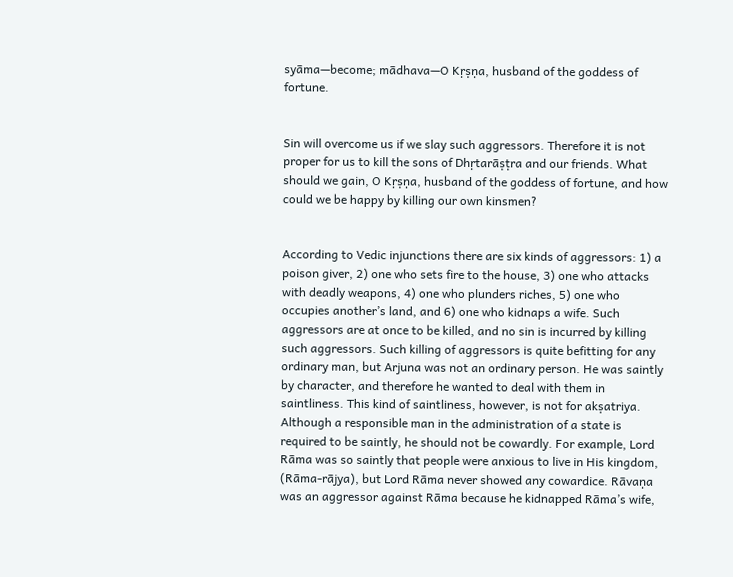syāma—become; mādhava—O Kṛṣṇa, husband of the goddess of fortune.


Sin will overcome us if we slay such aggressors. Therefore it is not proper for us to kill the sons of Dhṛtarāṣṭra and our friends. What should we gain, O Kṛṣṇa, husband of the goddess of fortune, and how could we be happy by killing our own kinsmen?


According to Vedic injunctions there are six kinds of aggressors: 1) a poison giver, 2) one who sets fire to the house, 3) one who attacks with deadly weapons, 4) one who plunders riches, 5) one who occupies another’s land, and 6) one who kidnaps a wife. Such aggressors are at once to be killed, and no sin is incurred by killing such aggressors. Such killing of aggressors is quite befitting for any ordinary man, but Arjuna was not an ordinary person. He was saintly by character, and therefore he wanted to deal with them in saintliness. This kind of saintliness, however, is not for akṣatriya. Although a responsible man in the administration of a state is required to be saintly, he should not be cowardly. For example, Lord Rāma was so saintly that people were anxious to live in His kingdom, (Rāma-rājya), but Lord Rāma never showed any cowardice. Rāvaṇa was an aggressor against Rāma because he kidnapped Rāma’s wife,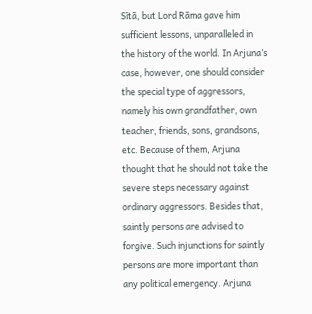Sītā, but Lord Rāma gave him sufficient lessons, unparalleled in the history of the world. In Arjuna’s case, however, one should consider the special type of aggressors, namely his own grandfather, own teacher, friends, sons, grandsons, etc. Because of them, Arjuna thought that he should not take the severe steps necessary against ordinary aggressors. Besides that, saintly persons are advised to forgive. Such injunctions for saintly persons are more important than any political emergency. Arjuna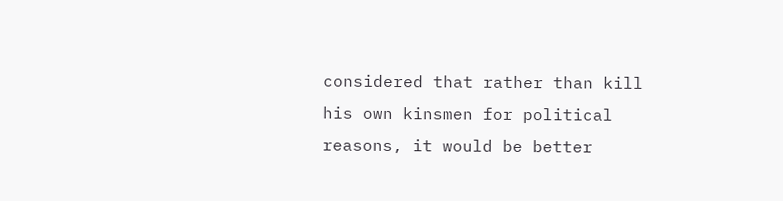considered that rather than kill his own kinsmen for political reasons, it would be better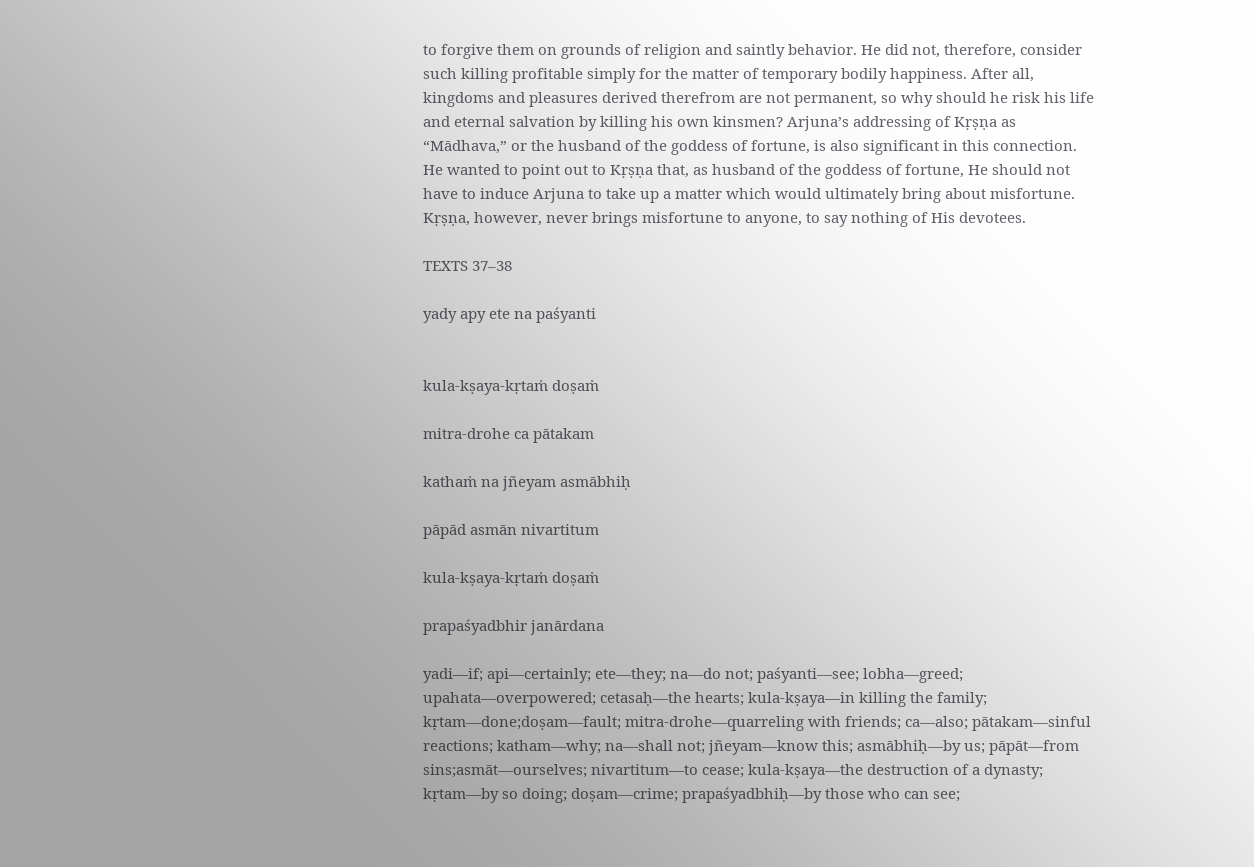to forgive them on grounds of religion and saintly behavior. He did not, therefore, consider such killing profitable simply for the matter of temporary bodily happiness. After all, kingdoms and pleasures derived therefrom are not permanent, so why should he risk his life and eternal salvation by killing his own kinsmen? Arjuna’s addressing of Kṛṣṇa as “Mādhava,” or the husband of the goddess of fortune, is also significant in this connection. He wanted to point out to Kṛṣṇa that, as husband of the goddess of fortune, He should not have to induce Arjuna to take up a matter which would ultimately bring about misfortune. Kṛṣṇa, however, never brings misfortune to anyone, to say nothing of His devotees.

TEXTS 37–38

yady apy ete na paśyanti


kula-kṣaya-kṛtaṁ doṣaṁ

mitra-drohe ca pātakam

kathaṁ na jñeyam asmābhiḥ

pāpād asmān nivartitum

kula-kṣaya-kṛtaṁ doṣaṁ

prapaśyadbhir janārdana

yadi—if; api—certainly; ete—they; na—do not; paśyanti—see; lobha—greed; upahata—overpowered; cetasaḥ—the hearts; kula-kṣaya—in killing the family; kṛtam—done;doṣam—fault; mitra-drohe—quarreling with friends; ca—also; pātakam—sinful reactions; katham—why; na—shall not; jñeyam—know this; asmābhiḥ—by us; pāpāt—from sins;asmāt—ourselves; nivartitum—to cease; kula-kṣaya—the destruction of a dynasty; kṛtam—by so doing; doṣam—crime; prapaśyadbhiḥ—by those who can see;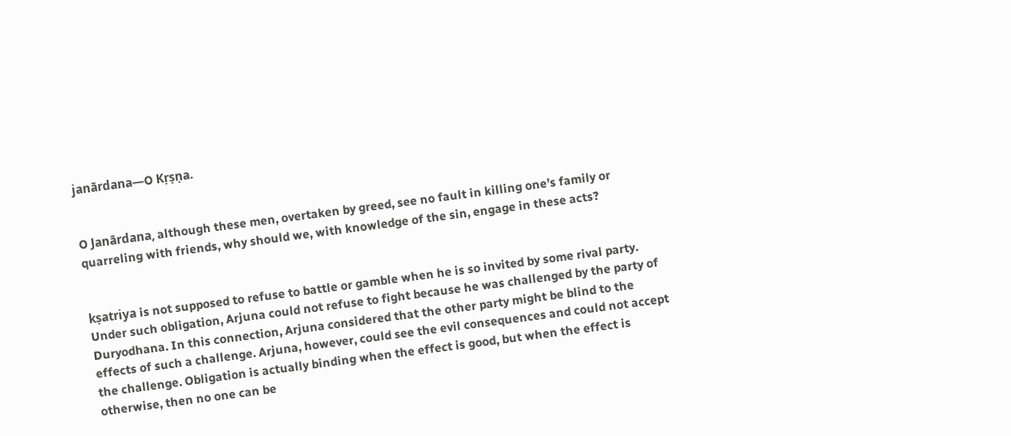janārdana—O Kṛṣṇa.


O Janārdana, although these men, overtaken by greed, see no fault in killing one’s family or quarreling with friends, why should we, with knowledge of the sin, engage in these acts?


kṣatriya is not supposed to refuse to battle or gamble when he is so invited by some rival party. Under such obligation, Arjuna could not refuse to fight because he was challenged by the party of Duryodhana. In this connection, Arjuna considered that the other party might be blind to the effects of such a challenge. Arjuna, however, could see the evil consequences and could not accept the challenge. Obligation is actually binding when the effect is good, but when the effect is otherwise, then no one can be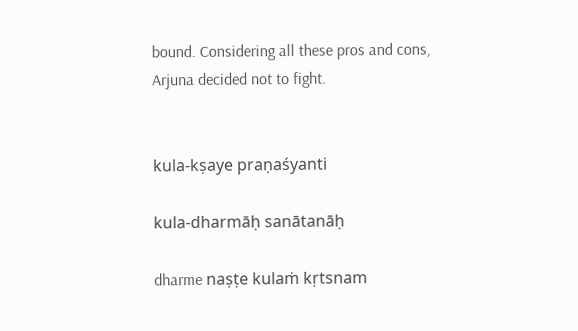bound. Considering all these pros and cons, Arjuna decided not to fight.


kula-kṣaye praṇaśyanti

kula-dharmāḥ sanātanāḥ

dharme naṣṭe kulaṁ kṛtsnam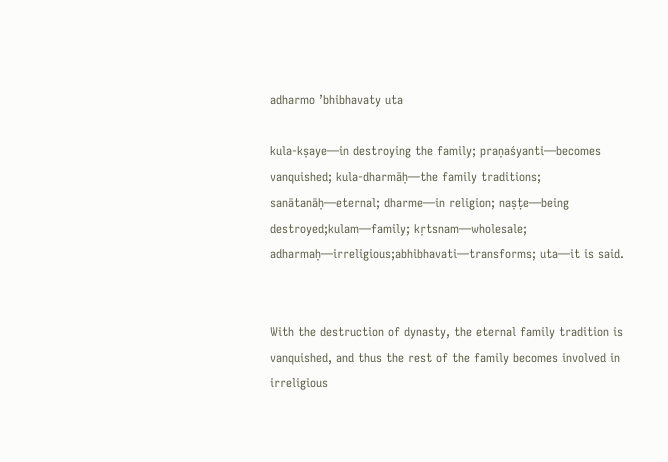adharmo ’bhibhavaty uta

kula-kṣaye—in destroying the family; praṇaśyanti—becomes vanquished; kula-dharmāḥ—the family traditions; sanātanāḥ—eternal; dharme—in religion; naṣṭe—being destroyed;kulam—family; kṛtsnam—wholesale; adharmaḥ—irreligious;abhibhavati—transforms; uta—it is said.


With the destruction of dynasty, the eternal family tradition is vanquished, and thus the rest of the family becomes involved in irreligious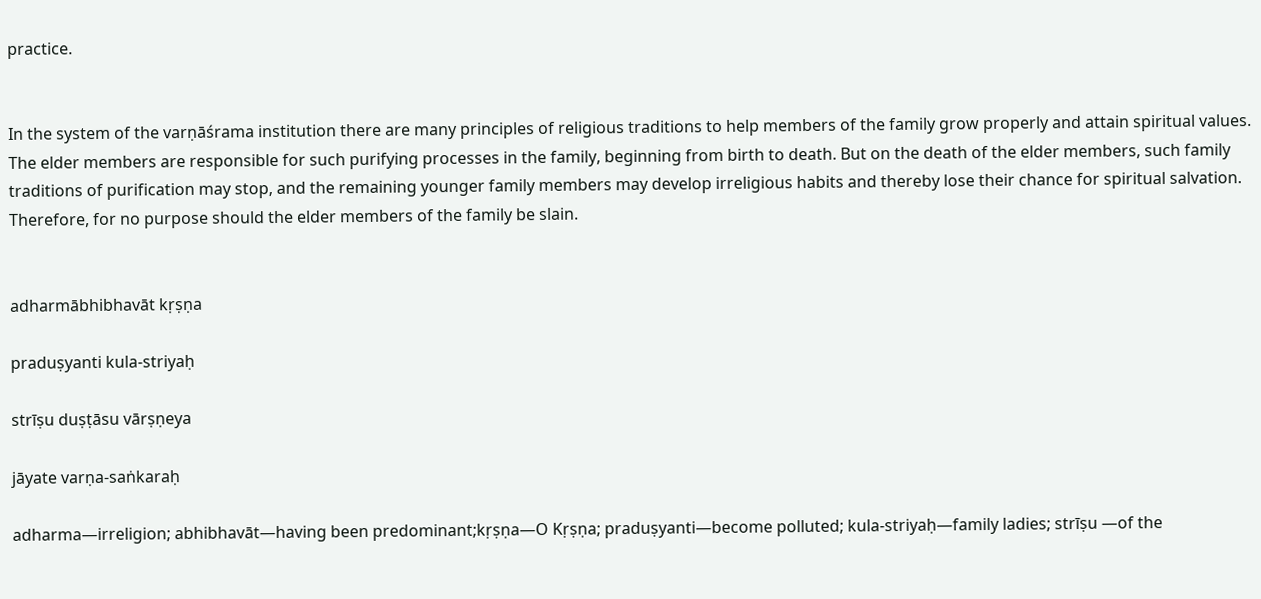practice.


In the system of the varṇāśrama institution there are many principles of religious traditions to help members of the family grow properly and attain spiritual values. The elder members are responsible for such purifying processes in the family, beginning from birth to death. But on the death of the elder members, such family traditions of purification may stop, and the remaining younger family members may develop irreligious habits and thereby lose their chance for spiritual salvation. Therefore, for no purpose should the elder members of the family be slain.


adharmābhibhavāt kṛṣṇa

praduṣyanti kula-striyaḥ

strīṣu duṣṭāsu vārṣṇeya

jāyate varṇa-saṅkaraḥ

adharma—irreligion; abhibhavāt—having been predominant;kṛṣṇa—O Kṛṣṇa; praduṣyanti—become polluted; kula-striyaḥ—family ladies; strīṣu —of the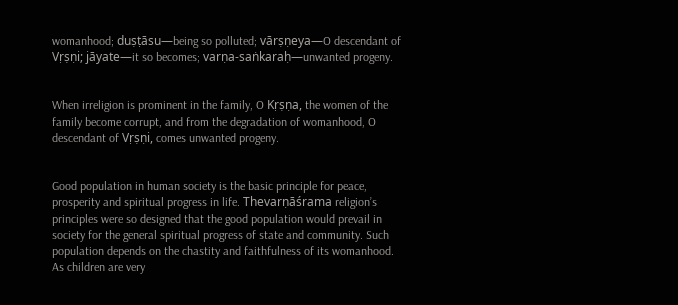womanhood; duṣṭāsu—being so polluted; vārṣṇeya—O descendant of Vṛṣṇi; jāyate—it so becomes; varṇa-saṅkaraḥ—unwanted progeny.


When irreligion is prominent in the family, O Kṛṣṇa, the women of the family become corrupt, and from the degradation of womanhood, O descendant of Vṛṣṇi, comes unwanted progeny.


Good population in human society is the basic principle for peace, prosperity and spiritual progress in life. Thevarṇāśrama religion’s principles were so designed that the good population would prevail in society for the general spiritual progress of state and community. Such population depends on the chastity and faithfulness of its womanhood. As children are very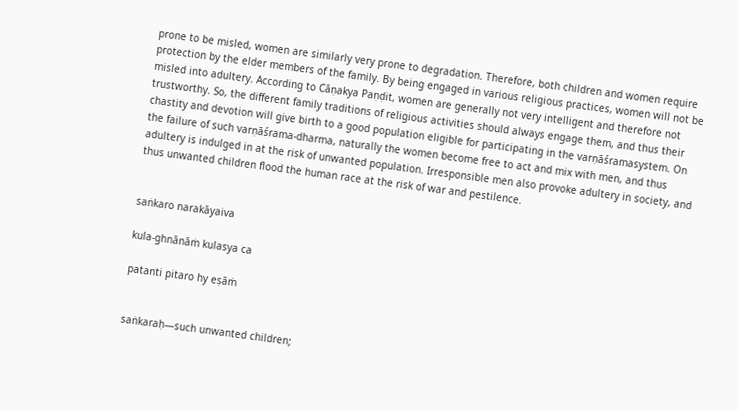prone to be misled, women are similarly very prone to degradation. Therefore, both children and women require protection by the elder members of the family. By being engaged in various religious practices, women will not be misled into adultery. According to Cāṇakya Paṇḍit, women are generally not very intelligent and therefore not trustworthy. So, the different family traditions of religious activities should always engage them, and thus their chastity and devotion will give birth to a good population eligible for participating in the varṇāśramasystem. On the failure of such varṇāśrama-dharma, naturally the women become free to act and mix with men, and thus adultery is indulged in at the risk of unwanted population. Irresponsible men also provoke adultery in society, and thus unwanted children flood the human race at the risk of war and pestilence.


saṅkaro narakāyaiva

kula-ghnānāṁ kulasya ca

patanti pitaro hy eṣāṁ


saṅkaraḥ—such unwanted children;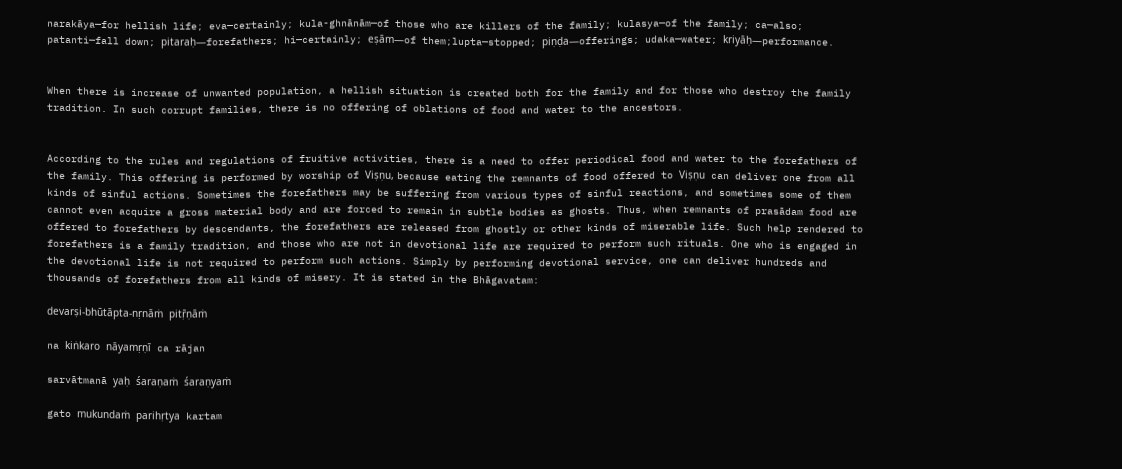narakāya—for hellish life; eva—certainly; kula-ghnānām—of those who are killers of the family; kulasya—of the family; ca—also; patanti—fall down; pitaraḥ—forefathers; hi—certainly; eṣām—of them;lupta—stopped; piṇḍa—offerings; udaka—water; kriyāḥ—performance.


When there is increase of unwanted population, a hellish situation is created both for the family and for those who destroy the family tradition. In such corrupt families, there is no offering of oblations of food and water to the ancestors.


According to the rules and regulations of fruitive activities, there is a need to offer periodical food and water to the forefathers of the family. This offering is performed by worship of Viṣṇu, because eating the remnants of food offered to Viṣṇu can deliver one from all kinds of sinful actions. Sometimes the forefathers may be suffering from various types of sinful reactions, and sometimes some of them cannot even acquire a gross material body and are forced to remain in subtle bodies as ghosts. Thus, when remnants of prasādam food are offered to forefathers by descendants, the forefathers are released from ghostly or other kinds of miserable life. Such help rendered to forefathers is a family tradition, and those who are not in devotional life are required to perform such rituals. One who is engaged in the devotional life is not required to perform such actions. Simply by performing devotional service, one can deliver hundreds and thousands of forefathers from all kinds of misery. It is stated in the Bhāgavatam:

devarṣi-bhūtāpta-nṛnāṁ pitṝṇāṁ

na kiṅkaro nāyamṛṇī ca rājan

sarvātmanā yaḥ śaraṇaṁ śaraṇyaṁ

gato mukundaṁ parihṛtya kartam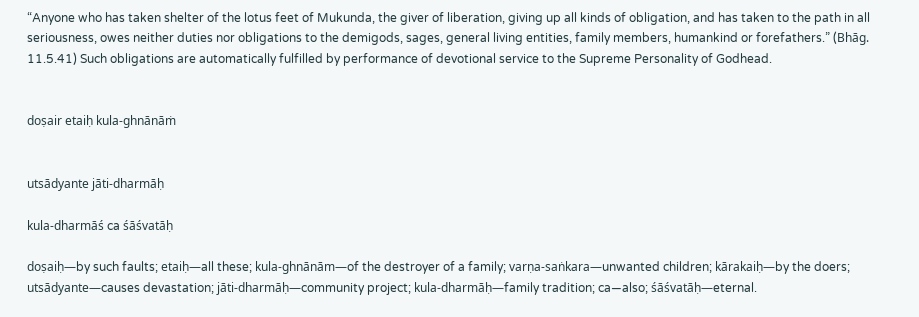“Anyone who has taken shelter of the lotus feet of Mukunda, the giver of liberation, giving up all kinds of obligation, and has taken to the path in all seriousness, owes neither duties nor obligations to the demigods, sages, general living entities, family members, humankind or forefathers.” (Bhāg. 11.5.41) Such obligations are automatically fulfilled by performance of devotional service to the Supreme Personality of Godhead.


doṣair etaiḥ kula-ghnānāṁ


utsādyante jāti-dharmāḥ

kula-dharmāś ca śāśvatāḥ

doṣaiḥ—by such faults; etaiḥ—all these; kula-ghnānām—of the destroyer of a family; varṇa-saṅkara—unwanted children; kārakaiḥ—by the doers; utsādyante—causes devastation; jāti-dharmāḥ—community project; kula-dharmāḥ—family tradition; ca—also; śāśvatāḥ—eternal.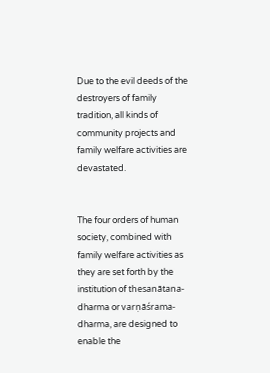Due to the evil deeds of the destroyers of family tradition, all kinds of community projects and family welfare activities are devastated.


The four orders of human society, combined with family welfare activities as they are set forth by the institution of thesanātana-dharma or varṇāśrama-dharma, are designed to enable the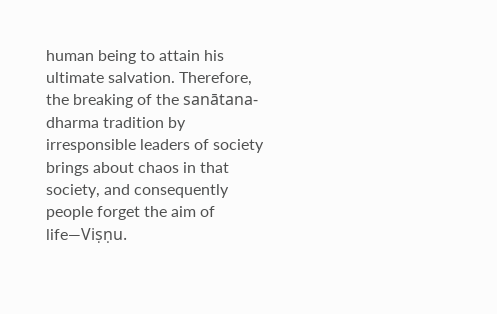human being to attain his ultimate salvation. Therefore, the breaking of the sanātana-dharma tradition by irresponsible leaders of society brings about chaos in that society, and consequently people forget the aim of life—Viṣṇu.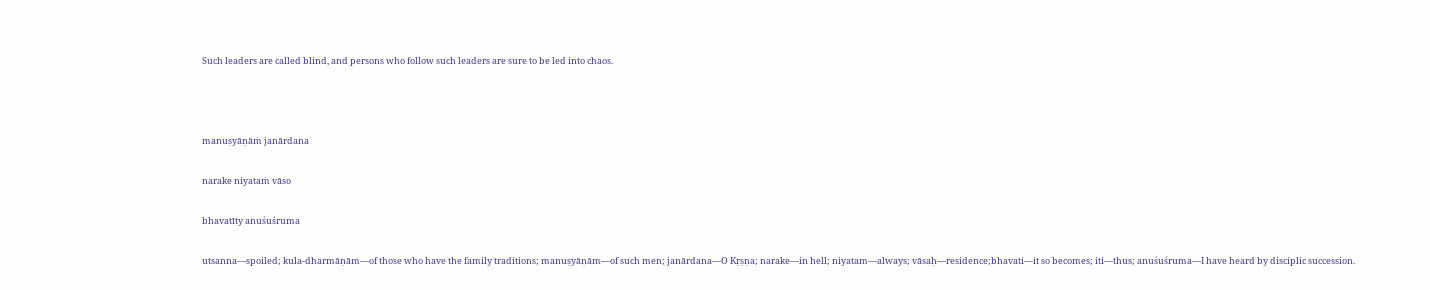Such leaders are called blind, and persons who follow such leaders are sure to be led into chaos.



manuṣyāṇāṁ janārdana

narake niyataṁ vāso

bhavatīty anuśuśruma

utsanna—spoiled; kula-dharmāṇām—of those who have the family traditions; manuṣyāṇām—of such men; janārdana—O Kṛṣṇa; narake—in hell; niyatam—always; vāsaḥ—residence;bhavati—it so becomes; iti—thus; anuśuśruma—I have heard by disciplic succession.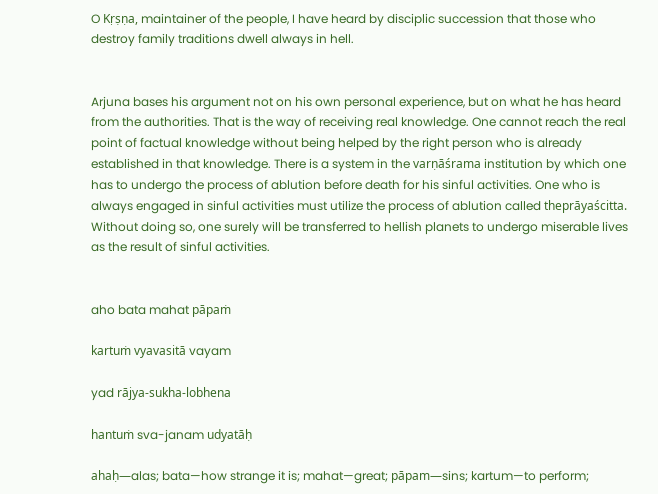O Kṛṣṇa, maintainer of the people, I have heard by disciplic succession that those who destroy family traditions dwell always in hell.


Arjuna bases his argument not on his own personal experience, but on what he has heard from the authorities. That is the way of receiving real knowledge. One cannot reach the real point of factual knowledge without being helped by the right person who is already established in that knowledge. There is a system in the varṇāśrama institution by which one has to undergo the process of ablution before death for his sinful activities. One who is always engaged in sinful activities must utilize the process of ablution called theprāyaścitta. Without doing so, one surely will be transferred to hellish planets to undergo miserable lives as the result of sinful activities.


aho bata mahat pāpaṁ

kartuṁ vyavasitā vayam

yad rājya-sukha-lobhena

hantuṁ sva-janam udyatāḥ

ahaḥ—alas; bata—how strange it is; mahat—great; pāpam—sins; kartum—to perform;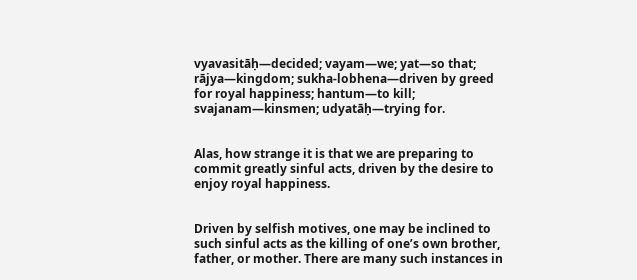vyavasitāḥ—decided; vayam—we; yat—so that; rājya—kingdom; sukha-lobhena—driven by greed for royal happiness; hantum—to kill; svajanam—kinsmen; udyatāḥ—trying for.


Alas, how strange it is that we are preparing to commit greatly sinful acts, driven by the desire to enjoy royal happiness.


Driven by selfish motives, one may be inclined to such sinful acts as the killing of one’s own brother, father, or mother. There are many such instances in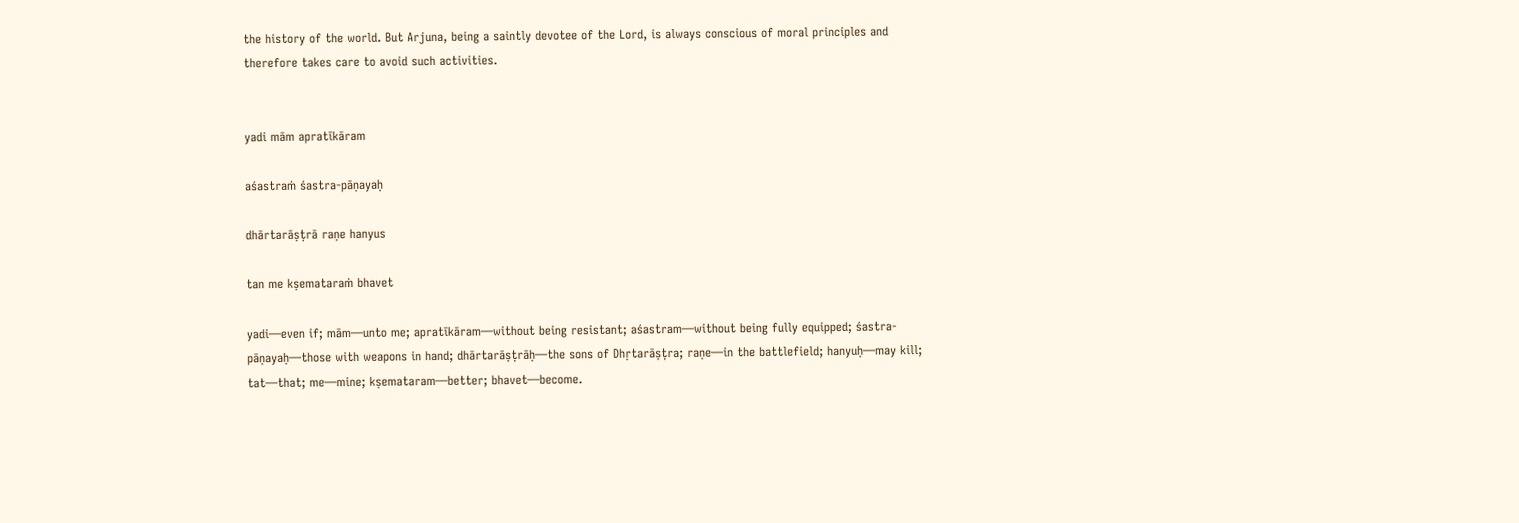the history of the world. But Arjuna, being a saintly devotee of the Lord, is always conscious of moral principles and therefore takes care to avoid such activities.


yadi mām apratīkāram

aśastraṁ śastra-pāṇayaḥ

dhārtarāṣṭrā raṇe hanyus

tan me kṣemataraṁ bhavet

yadi—even if; mām—unto me; apratīkāram—without being resistant; aśastram—without being fully equipped; śastra-pāṇayaḥ—those with weapons in hand; dhārtarāṣṭrāḥ—the sons of Dhṛtarāṣṭra; raṇe—in the battlefield; hanyuḥ—may kill; tat—that; me—mine; kṣemataram—better; bhavet—become.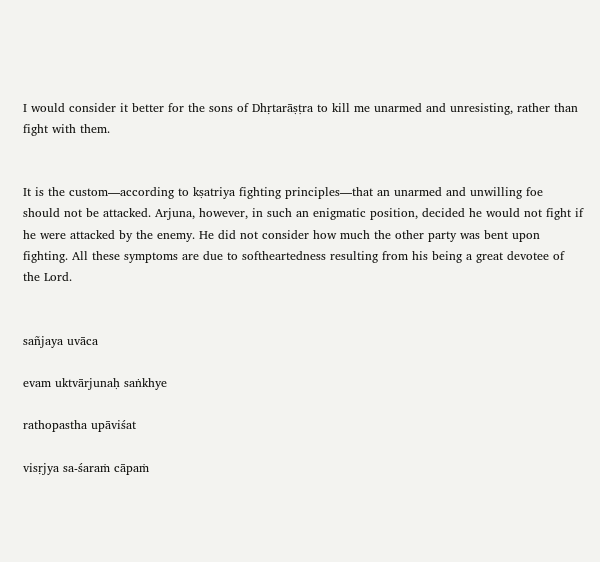I would consider it better for the sons of Dhṛtarāṣṭra to kill me unarmed and unresisting, rather than fight with them.


It is the custom—according to kṣatriya fighting principles—that an unarmed and unwilling foe should not be attacked. Arjuna, however, in such an enigmatic position, decided he would not fight if he were attacked by the enemy. He did not consider how much the other party was bent upon fighting. All these symptoms are due to softheartedness resulting from his being a great devotee of the Lord.


sañjaya uvāca

evam uktvārjunaḥ saṅkhye

rathopastha upāviśat

visṛjya sa-śaraṁ cāpaṁ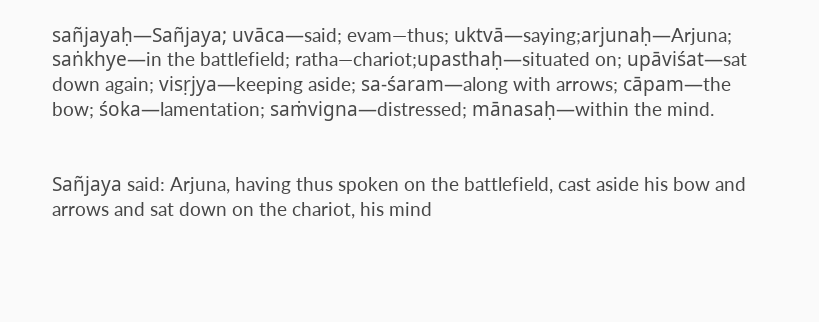sañjayaḥ—Sañjaya; uvāca—said; evam—thus; uktvā—saying;arjunaḥ—Arjuna; saṅkhye—in the battlefield; ratha—chariot;upasthaḥ—situated on; upāviśat—sat down again; visṛjya—keeping aside; sa-śaram—along with arrows; cāpam—the bow; śoka—lamentation; saṁvigna—distressed; mānasaḥ—within the mind.


Sañjaya said: Arjuna, having thus spoken on the battlefield, cast aside his bow and arrows and sat down on the chariot, his mind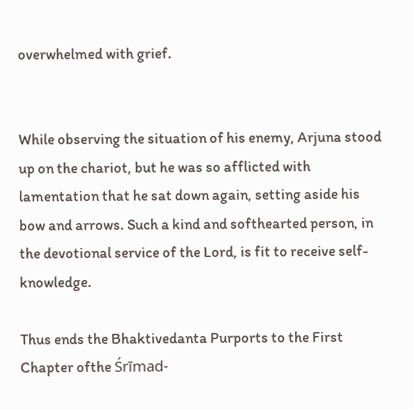overwhelmed with grief.


While observing the situation of his enemy, Arjuna stood up on the chariot, but he was so afflicted with lamentation that he sat down again, setting aside his bow and arrows. Such a kind and softhearted person, in the devotional service of the Lord, is fit to receive self-knowledge.

Thus ends the Bhaktivedanta Purports to the First Chapter ofthe Śrīmad-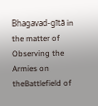Bhagavad-gītā in the matter of Observing the Armies on theBattlefield of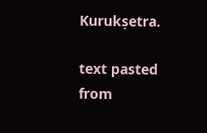Kurukṣetra.

text pasted from